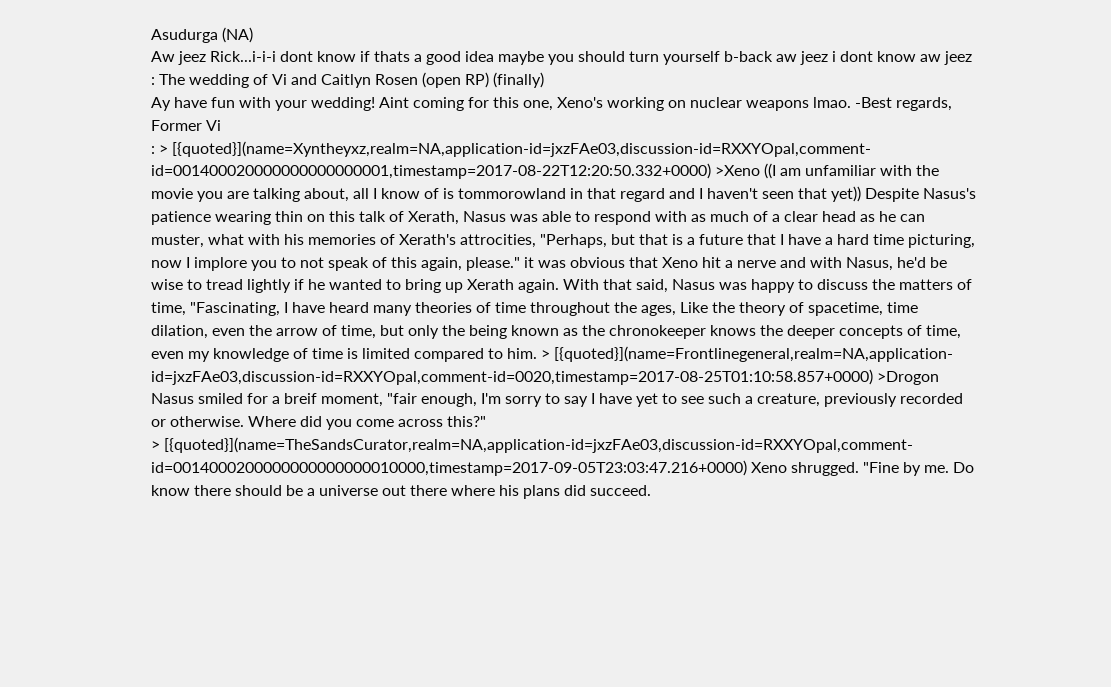Asudurga (NA)
Aw jeez Rick...i-i-i dont know if thats a good idea maybe you should turn yourself b-back aw jeez i dont know aw jeez
: The wedding of Vi and Caitlyn Rosen (open RP) (finally)
Ay have fun with your wedding! Aint coming for this one, Xeno's working on nuclear weapons lmao. -Best regards, Former Vi
: > [{quoted}](name=Xyntheyxz,realm=NA,application-id=jxzFAe03,discussion-id=RXXYOpal,comment-id=001400020000000000000001,timestamp=2017-08-22T12:20:50.332+0000) >Xeno ((I am unfamiliar with the movie you are talking about, all I know of is tommorowland in that regard and I haven't seen that yet)) Despite Nasus's patience wearing thin on this talk of Xerath, Nasus was able to respond with as much of a clear head as he can muster, what with his memories of Xerath's attrocities, "Perhaps, but that is a future that I have a hard time picturing, now I implore you to not speak of this again, please." it was obvious that Xeno hit a nerve and with Nasus, he'd be wise to tread lightly if he wanted to bring up Xerath again. With that said, Nasus was happy to discuss the matters of time, "Fascinating, I have heard many theories of time throughout the ages, Like the theory of spacetime, time dilation, even the arrow of time, but only the being known as the chronokeeper knows the deeper concepts of time, even my knowledge of time is limited compared to him. > [{quoted}](name=Frontlinegeneral,realm=NA,application-id=jxzFAe03,discussion-id=RXXYOpal,comment-id=0020,timestamp=2017-08-25T01:10:58.857+0000) >Drogon Nasus smiled for a breif moment, "fair enough, I'm sorry to say I have yet to see such a creature, previously recorded or otherwise. Where did you come across this?"
> [{quoted}](name=TheSandsCurator,realm=NA,application-id=jxzFAe03,discussion-id=RXXYOpal,comment-id=0014000200000000000000010000,timestamp=2017-09-05T23:03:47.216+0000) Xeno shrugged. "Fine by me. Do know there should be a universe out there where his plans did succeed.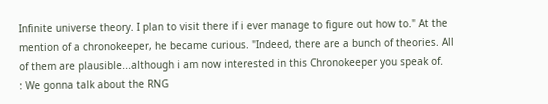Infinite universe theory. I plan to visit there if i ever manage to figure out how to." At the mention of a chronokeeper, he became curious. "Indeed, there are a bunch of theories. All of them are plausible...although i am now interested in this Chronokeeper you speak of.
: We gonna talk about the RNG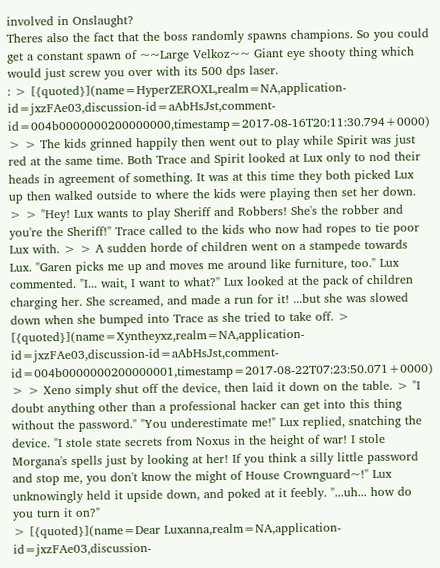involved in Onslaught?
Theres also the fact that the boss randomly spawns champions. So you could get a constant spawn of ~~Large Velkoz~~ Giant eye shooty thing which would just screw you over with its 500 dps laser.
: > [{quoted}](name=HyperZEROXL,realm=NA,application-id=jxzFAe03,discussion-id=aAbHsJst,comment-id=004b0000000200000000,timestamp=2017-08-16T20:11:30.794+0000) > > The kids grinned happily then went out to play while Spirit was just red at the same time. Both Trace and Spirit looked at Lux only to nod their heads in agreement of something. It was at this time they both picked Lux up then walked outside to where the kids were playing then set her down. > > "Hey! Lux wants to play Sheriff and Robbers! She's the robber and you're the Sheriff!" Trace called to the kids who now had ropes to tie poor Lux with. > > A sudden horde of children went on a stampede towards Lux. "Garen picks me up and moves me around like furniture, too." Lux commented. "I... wait, I want to what?" Lux looked at the pack of children charging her. She screamed, and made a run for it! ...but she was slowed down when she bumped into Trace as she tried to take off. > [{quoted}](name=Xyntheyxz,realm=NA,application-id=jxzFAe03,discussion-id=aAbHsJst,comment-id=004b0000000200000001,timestamp=2017-08-22T07:23:50.071+0000) > > Xeno simply shut off the device, then laid it down on the table. > "I doubt anything other than a professional hacker can get into this thing without the password." "You underestimate me!" Lux replied, snatching the device. "I stole state secrets from Noxus in the height of war! I stole Morgana's spells just by looking at her! If you think a silly little password and stop me, you don't know the might of House Crownguard~!" Lux unknowingly held it upside down, and poked at it feebly. "...uh... how do you turn it on?"
> [{quoted}](name=Dear Luxanna,realm=NA,application-id=jxzFAe03,discussion-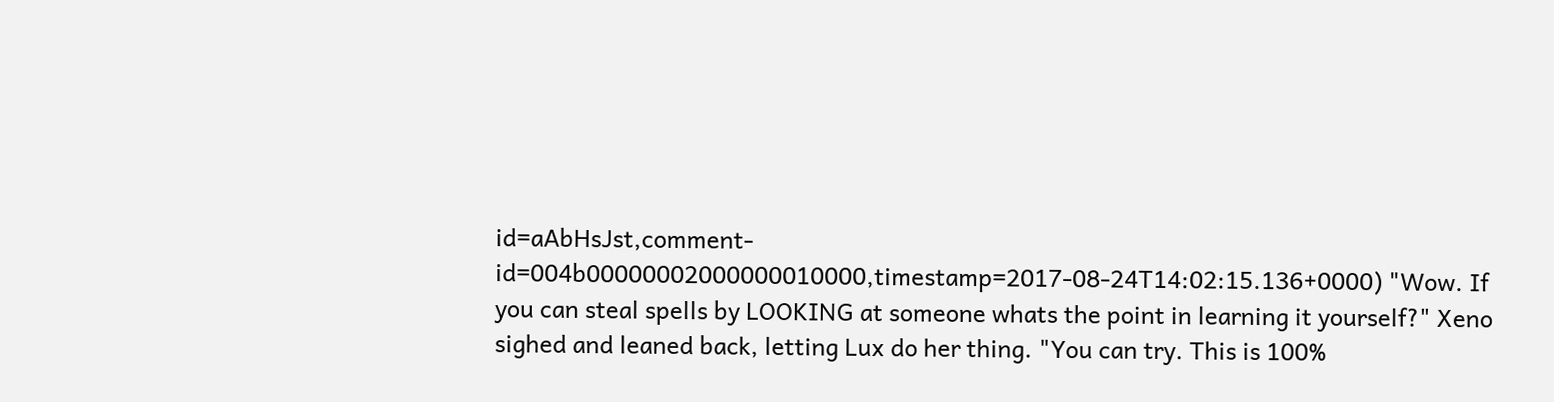id=aAbHsJst,comment-id=004b00000002000000010000,timestamp=2017-08-24T14:02:15.136+0000) "Wow. If you can steal spells by LOOKING at someone whats the point in learning it yourself?" Xeno sighed and leaned back, letting Lux do her thing. "You can try. This is 100%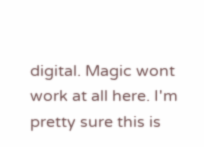digital. Magic wont work at all here. I'm pretty sure this is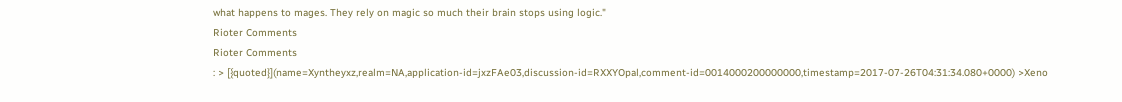what happens to mages. They rely on magic so much their brain stops using logic."
Rioter Comments
Rioter Comments
: > [{quoted}](name=Xyntheyxz,realm=NA,application-id=jxzFAe03,discussion-id=RXXYOpal,comment-id=0014000200000000,timestamp=2017-07-26T04:31:34.080+0000) >Xeno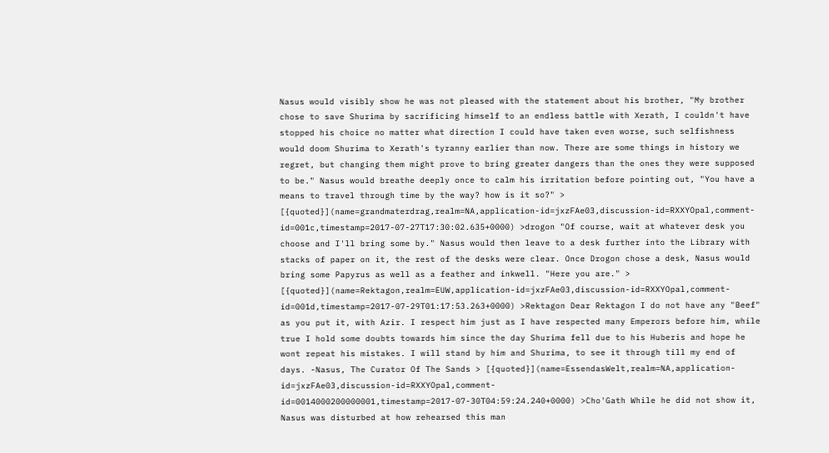Nasus would visibly show he was not pleased with the statement about his brother, "My brother chose to save Shurima by sacrificing himself to an endless battle with Xerath, I couldn't have stopped his choice no matter what direction I could have taken even worse, such selfishness would doom Shurima to Xerath's tyranny earlier than now. There are some things in history we regret, but changing them might prove to bring greater dangers than the ones they were supposed to be." Nasus would breathe deeply once to calm his irritation before pointing out, "You have a means to travel through time by the way? how is it so?" > [{quoted}](name=grandmaterdrag,realm=NA,application-id=jxzFAe03,discussion-id=RXXYOpal,comment-id=001c,timestamp=2017-07-27T17:30:02.635+0000) >drogon "Of course, wait at whatever desk you choose and I'll bring some by." Nasus would then leave to a desk further into the Library with stacks of paper on it, the rest of the desks were clear. Once Drogon chose a desk, Nasus would bring some Papyrus as well as a feather and inkwell. "Here you are." > [{quoted}](name=Rektagon,realm=EUW,application-id=jxzFAe03,discussion-id=RXXYOpal,comment-id=001d,timestamp=2017-07-29T01:17:53.263+0000) >Rektagon Dear Rektagon I do not have any "Beef" as you put it, with Azir. I respect him just as I have respected many Emperors before him, while true I hold some doubts towards him since the day Shurima fell due to his Huberis and hope he wont repeat his mistakes. I will stand by him and Shurima, to see it through till my end of days. -Nasus, The Curator Of The Sands > [{quoted}](name=EssendasWelt,realm=NA,application-id=jxzFAe03,discussion-id=RXXYOpal,comment-id=0014000200000001,timestamp=2017-07-30T04:59:24.240+0000) >Cho'Gath While he did not show it, Nasus was disturbed at how rehearsed this man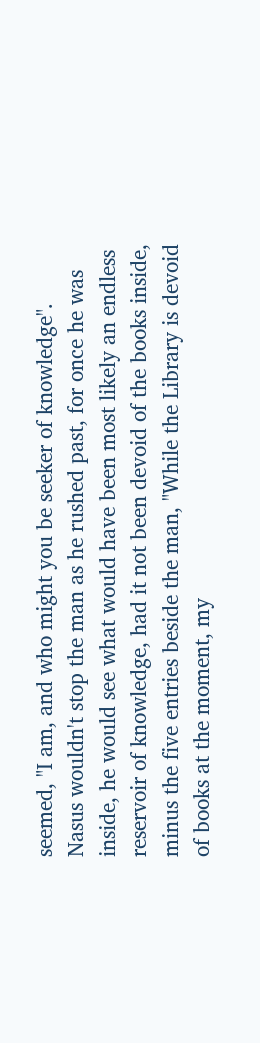seemed, "I am, and who might you be seeker of knowledge". Nasus wouldn't stop the man as he rushed past, for once he was inside, he would see what would have been most likely an endless reservoir of knowledge, had it not been devoid of the books inside, minus the five entries beside the man, "While the Library is devoid of books at the moment, my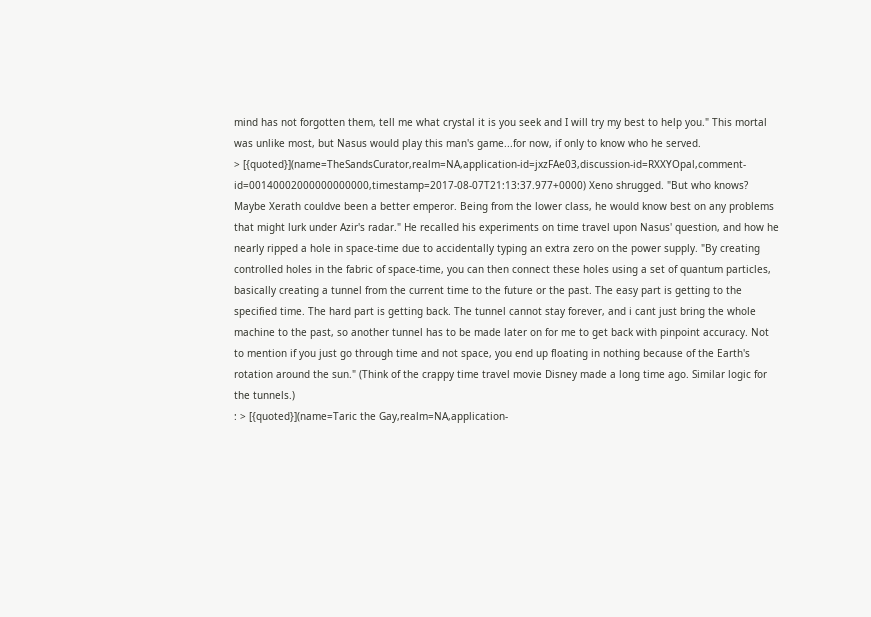mind has not forgotten them, tell me what crystal it is you seek and I will try my best to help you." This mortal was unlike most, but Nasus would play this man's game...for now, if only to know who he served.
> [{quoted}](name=TheSandsCurator,realm=NA,application-id=jxzFAe03,discussion-id=RXXYOpal,comment-id=00140002000000000000,timestamp=2017-08-07T21:13:37.977+0000) Xeno shrugged. "But who knows? Maybe Xerath couldve been a better emperor. Being from the lower class, he would know best on any problems that might lurk under Azir's radar." He recalled his experiments on time travel upon Nasus' question, and how he nearly ripped a hole in space-time due to accidentally typing an extra zero on the power supply. "By creating controlled holes in the fabric of space-time, you can then connect these holes using a set of quantum particles, basically creating a tunnel from the current time to the future or the past. The easy part is getting to the specified time. The hard part is getting back. The tunnel cannot stay forever, and i cant just bring the whole machine to the past, so another tunnel has to be made later on for me to get back with pinpoint accuracy. Not to mention if you just go through time and not space, you end up floating in nothing because of the Earth's rotation around the sun." (Think of the crappy time travel movie Disney made a long time ago. Similar logic for the tunnels.)
: > [{quoted}](name=Taric the Gay,realm=NA,application-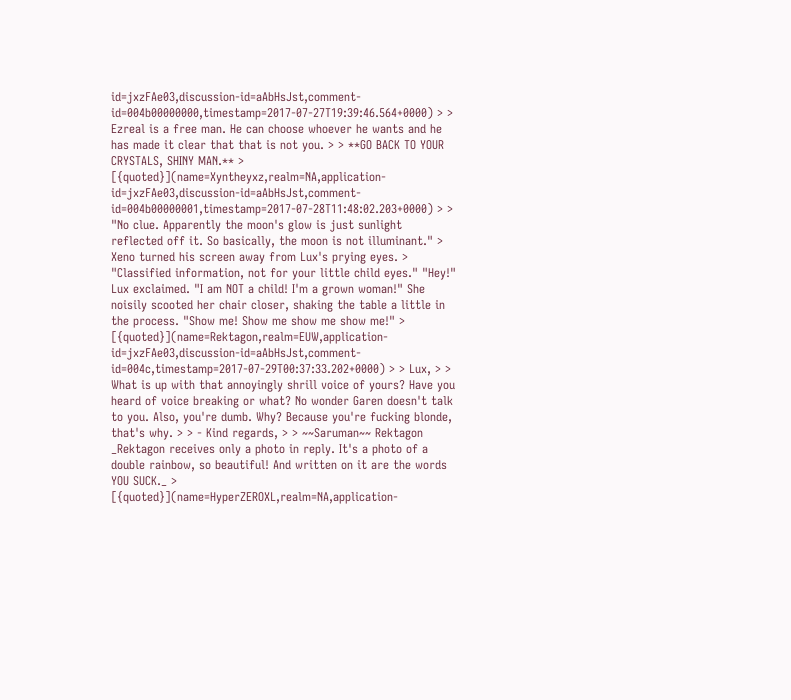id=jxzFAe03,discussion-id=aAbHsJst,comment-id=004b00000000,timestamp=2017-07-27T19:39:46.564+0000) > > Ezreal is a free man. He can choose whoever he wants and he has made it clear that that is not you. > > **GO BACK TO YOUR CRYSTALS, SHINY MAN.** > [{quoted}](name=Xyntheyxz,realm=NA,application-id=jxzFAe03,discussion-id=aAbHsJst,comment-id=004b00000001,timestamp=2017-07-28T11:48:02.203+0000) > > "No clue. Apparently the moon's glow is just sunlight reflected off it. So basically, the moon is not illuminant." > Xeno turned his screen away from Lux's prying eyes. > "Classified information, not for your little child eyes." "Hey!" Lux exclaimed. "I am NOT a child! I'm a grown woman!" She noisily scooted her chair closer, shaking the table a little in the process. "Show me! Show me show me show me!" > [{quoted}](name=Rektagon,realm=EUW,application-id=jxzFAe03,discussion-id=aAbHsJst,comment-id=004c,timestamp=2017-07-29T00:37:33.202+0000) > > Lux, > > What is up with that annoyingly shrill voice of yours? Have you heard of voice breaking or what? No wonder Garen doesn't talk to you. Also, you're dumb. Why? Because you're fucking blonde, that's why. > > - Kind regards, > > ~~Saruman~~ Rektagon _Rektagon receives only a photo in reply. It's a photo of a double rainbow, so beautiful! And written on it are the words YOU SUCK._ > [{quoted}](name=HyperZEROXL,realm=NA,application-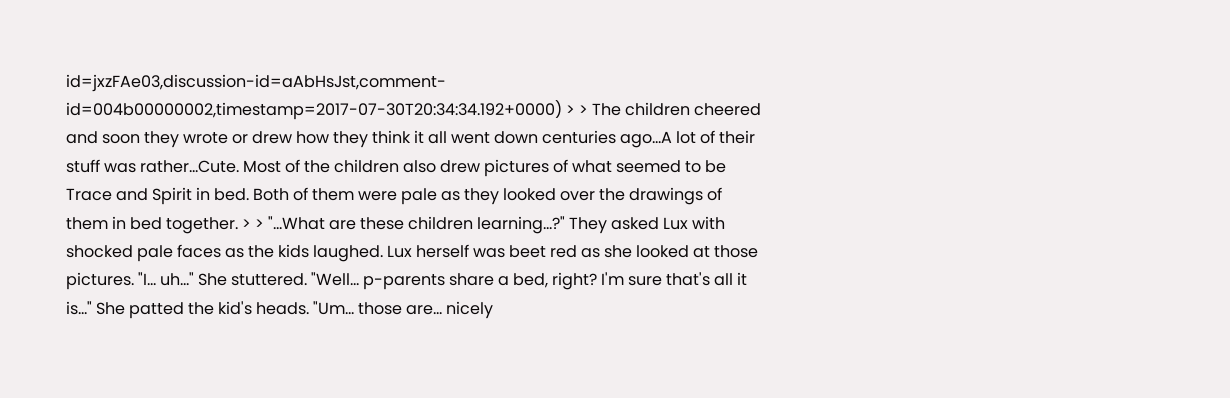id=jxzFAe03,discussion-id=aAbHsJst,comment-id=004b00000002,timestamp=2017-07-30T20:34:34.192+0000) > > The children cheered and soon they wrote or drew how they think it all went down centuries ago...A lot of their stuff was rather...Cute. Most of the children also drew pictures of what seemed to be Trace and Spirit in bed. Both of them were pale as they looked over the drawings of them in bed together. > > "...What are these children learning...?" They asked Lux with shocked pale faces as the kids laughed. Lux herself was beet red as she looked at those pictures. "I... uh..." She stuttered. "Well... p-parents share a bed, right? I'm sure that's all it is..." She patted the kid's heads. "Um... those are... nicely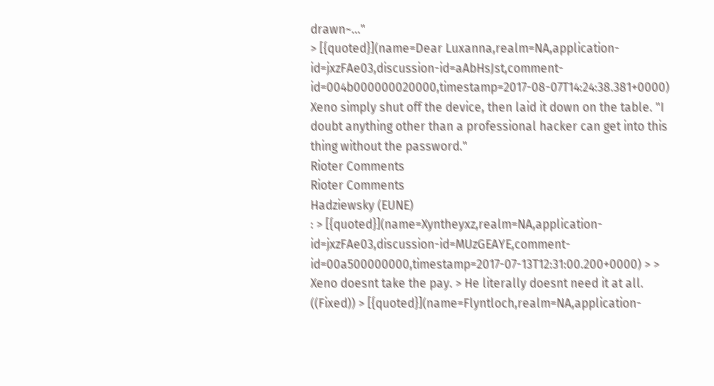drawn~..."
> [{quoted}](name=Dear Luxanna,realm=NA,application-id=jxzFAe03,discussion-id=aAbHsJst,comment-id=004b000000020000,timestamp=2017-08-07T14:24:38.381+0000) Xeno simply shut off the device, then laid it down on the table. "I doubt anything other than a professional hacker can get into this thing without the password."
Rioter Comments
Rioter Comments
Hadziewsky (EUNE)
: > [{quoted}](name=Xyntheyxz,realm=NA,application-id=jxzFAe03,discussion-id=MUzGEAYE,comment-id=00a500000000,timestamp=2017-07-13T12:31:00.200+0000) > > Xeno doesnt take the pay. > He literally doesnt need it at all. ((Fixed)) > [{quoted}](name=Flyntloch,realm=NA,application-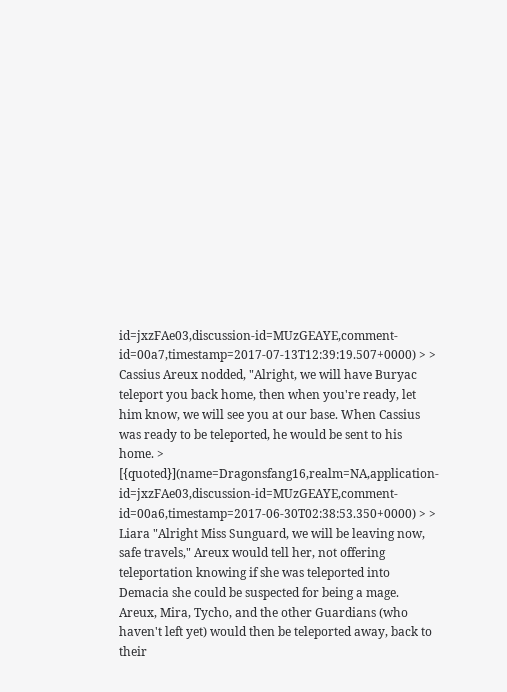id=jxzFAe03,discussion-id=MUzGEAYE,comment-id=00a7,timestamp=2017-07-13T12:39:19.507+0000) > > Cassius Areux nodded, "Alright, we will have Buryac teleport you back home, then when you're ready, let him know, we will see you at our base. When Cassius was ready to be teleported, he would be sent to his home. > [{quoted}](name=Dragonsfang16,realm=NA,application-id=jxzFAe03,discussion-id=MUzGEAYE,comment-id=00a6,timestamp=2017-06-30T02:38:53.350+0000) > > Liara "Alright Miss Sunguard, we will be leaving now, safe travels," Areux would tell her, not offering teleportation knowing if she was teleported into Demacia she could be suspected for being a mage. Areux, Mira, Tycho, and the other Guardians (who haven't left yet) would then be teleported away, back to their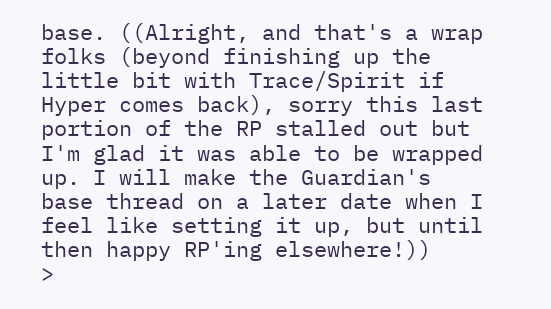base. ((Alright, and that's a wrap folks (beyond finishing up the little bit with Trace/Spirit if Hyper comes back), sorry this last portion of the RP stalled out but I'm glad it was able to be wrapped up. I will make the Guardian's base thread on a later date when I feel like setting it up, but until then happy RP'ing elsewhere!))
>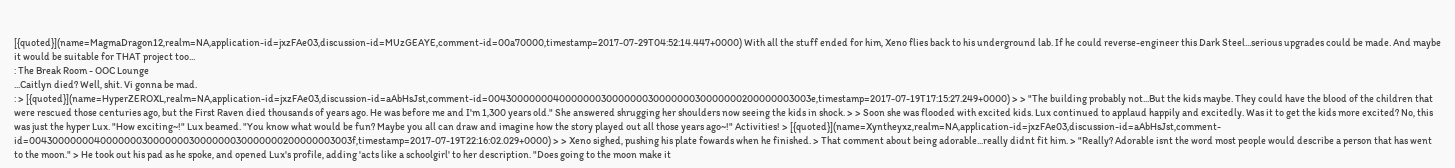[{quoted}](name=MagmaDragon12,realm=NA,application-id=jxzFAe03,discussion-id=MUzGEAYE,comment-id=00a70000,timestamp=2017-07-29T04:52:14.447+0000) With all the stuff ended for him, Xeno flies back to his underground lab. If he could reverse-engineer this Dark Steel...serious upgrades could be made. And maybe it would be suitable for THAT project too...
: The Break Room - OOC Lounge
...Caitlyn died? Well, shit. Vi gonna be mad.
: > [{quoted}](name=HyperZEROXL,realm=NA,application-id=jxzFAe03,discussion-id=aAbHsJst,comment-id=0043000000040000000300000003000000030000000200000003003e,timestamp=2017-07-19T17:15:27.249+0000) > > "The building probably not...But the kids maybe. They could have the blood of the children that were rescued those centuries ago, but the First Raven died thousands of years ago. He was before me and I'm 1,300 years old." She answered shrugging her shoulders now seeing the kids in shock. > > Soon she was flooded with excited kids. Lux continued to applaud happily and excitedly. Was it to get the kids more excited? No, this was just the hyper Lux. "How exciting~!" Lux beamed. "You know what would be fun? Maybe you all can draw and imagine how the story played out all those years ago~!" Activities! > [{quoted}](name=Xyntheyxz,realm=NA,application-id=jxzFAe03,discussion-id=aAbHsJst,comment-id=0043000000040000000300000003000000030000000200000003003f,timestamp=2017-07-19T22:16:02.029+0000) > > Xeno sighed, pushing his plate fowards when he finished. > That comment about being adorable...really didnt fit him. > "Really? Adorable isnt the word most people would describe a person that has went to the moon." > He took out his pad as he spoke, and opened Lux's profile, adding 'acts like a schoolgirl' to her description. "Does going to the moon make it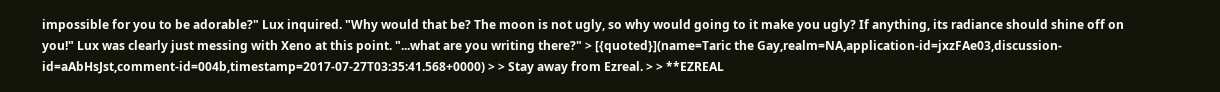impossible for you to be adorable?" Lux inquired. "Why would that be? The moon is not ugly, so why would going to it make you ugly? If anything, its radiance should shine off on you!" Lux was clearly just messing with Xeno at this point. "...what are you writing there?" > [{quoted}](name=Taric the Gay,realm=NA,application-id=jxzFAe03,discussion-id=aAbHsJst,comment-id=004b,timestamp=2017-07-27T03:35:41.568+0000) > > Stay away from Ezreal. > > **EZREAL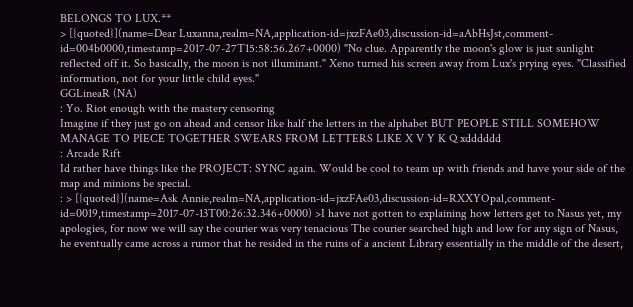BELONGS TO LUX.**
> [{quoted}](name=Dear Luxanna,realm=NA,application-id=jxzFAe03,discussion-id=aAbHsJst,comment-id=004b0000,timestamp=2017-07-27T15:58:56.267+0000) "No clue. Apparently the moon's glow is just sunlight reflected off it. So basically, the moon is not illuminant." Xeno turned his screen away from Lux's prying eyes. "Classified information, not for your little child eyes."
GGLineaR (NA)
: Yo. Riot enough with the mastery censoring
Imagine if they just go on ahead and censor like half the letters in the alphabet BUT PEOPLE STILL SOMEHOW MANAGE TO PIECE TOGETHER SWEARS FROM LETTERS LIKE X V Y K Q xdddddd
: Arcade Rift
Id rather have things like the PROJECT: SYNC again. Would be cool to team up with friends and have your side of the map and minions be special.
: > [{quoted}](name=Ask Annie,realm=NA,application-id=jxzFAe03,discussion-id=RXXYOpal,comment-id=0019,timestamp=2017-07-13T00:26:32.346+0000) >I have not gotten to explaining how letters get to Nasus yet, my apologies, for now we will say the courier was very tenacious The courier searched high and low for any sign of Nasus, he eventually came across a rumor that he resided in the ruins of a ancient Library essentially in the middle of the desert,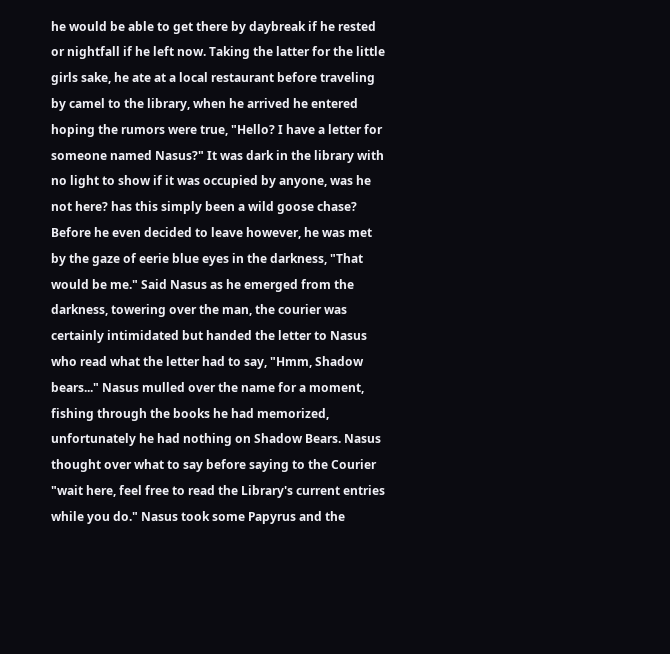he would be able to get there by daybreak if he rested or nightfall if he left now. Taking the latter for the little girls sake, he ate at a local restaurant before traveling by camel to the library, when he arrived he entered hoping the rumors were true, "Hello? I have a letter for someone named Nasus?" It was dark in the library with no light to show if it was occupied by anyone, was he not here? has this simply been a wild goose chase? Before he even decided to leave however, he was met by the gaze of eerie blue eyes in the darkness, "That would be me." Said Nasus as he emerged from the darkness, towering over the man, the courier was certainly intimidated but handed the letter to Nasus who read what the letter had to say, "Hmm, Shadow bears..." Nasus mulled over the name for a moment, fishing through the books he had memorized, unfortunately he had nothing on Shadow Bears. Nasus thought over what to say before saying to the Courier "wait here, feel free to read the Library's current entries while you do." Nasus took some Papyrus and the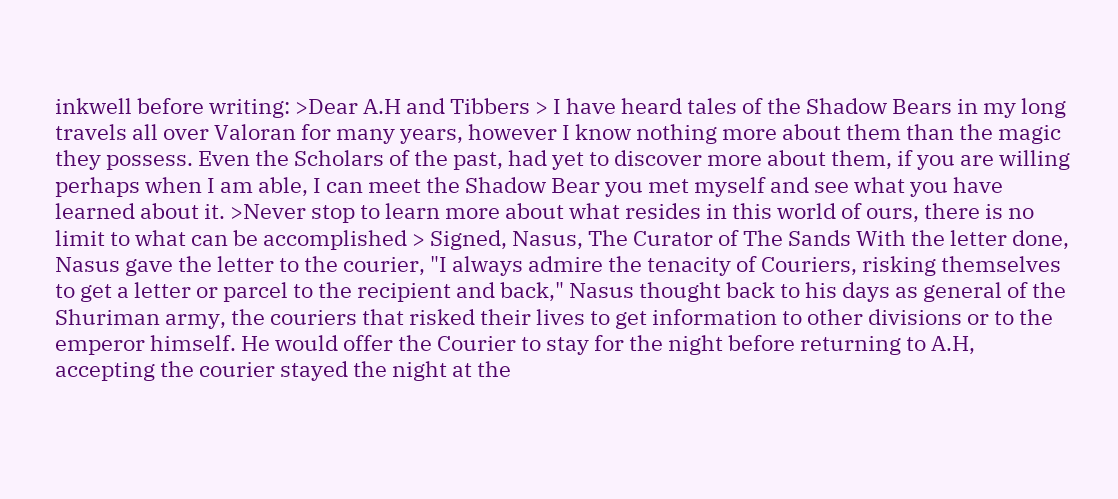inkwell before writing: >Dear A.H and Tibbers > I have heard tales of the Shadow Bears in my long travels all over Valoran for many years, however I know nothing more about them than the magic they possess. Even the Scholars of the past, had yet to discover more about them, if you are willing perhaps when I am able, I can meet the Shadow Bear you met myself and see what you have learned about it. >Never stop to learn more about what resides in this world of ours, there is no limit to what can be accomplished > Signed, Nasus, The Curator of The Sands With the letter done, Nasus gave the letter to the courier, "I always admire the tenacity of Couriers, risking themselves to get a letter or parcel to the recipient and back," Nasus thought back to his days as general of the Shuriman army, the couriers that risked their lives to get information to other divisions or to the emperor himself. He would offer the Courier to stay for the night before returning to A.H, accepting the courier stayed the night at the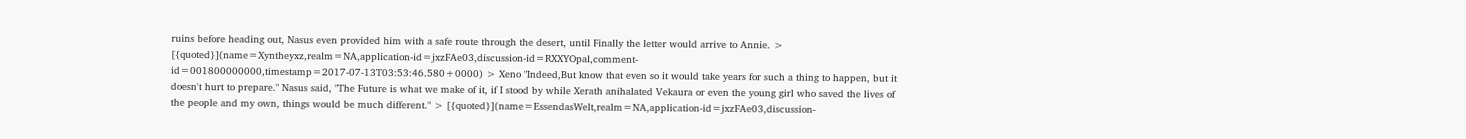ruins before heading out, Nasus even provided him with a safe route through the desert, until Finally the letter would arrive to Annie. > [{quoted}](name=Xyntheyxz,realm=NA,application-id=jxzFAe03,discussion-id=RXXYOpal,comment-id=001800000000,timestamp=2017-07-13T03:53:46.580+0000) > Xeno "Indeed,But know that even so it would take years for such a thing to happen, but it doesn't hurt to prepare." Nasus said, "The Future is what we make of it, if I stood by while Xerath anihalated Vekaura or even the young girl who saved the lives of the people and my own, things would be much different." > [{quoted}](name=EssendasWelt,realm=NA,application-id=jxzFAe03,discussion-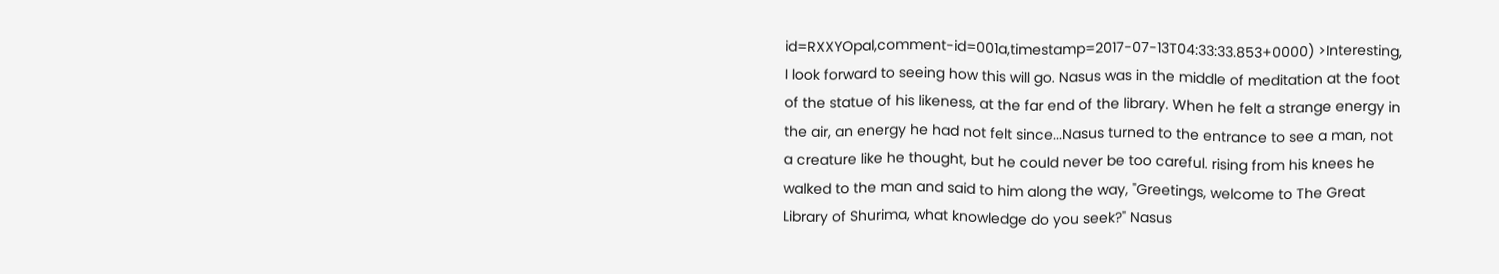id=RXXYOpal,comment-id=001a,timestamp=2017-07-13T04:33:33.853+0000) >Interesting, I look forward to seeing how this will go. Nasus was in the middle of meditation at the foot of the statue of his likeness, at the far end of the library. When he felt a strange energy in the air, an energy he had not felt since...Nasus turned to the entrance to see a man, not a creature like he thought, but he could never be too careful. rising from his knees he walked to the man and said to him along the way, "Greetings, welcome to The Great Library of Shurima, what knowledge do you seek?" Nasus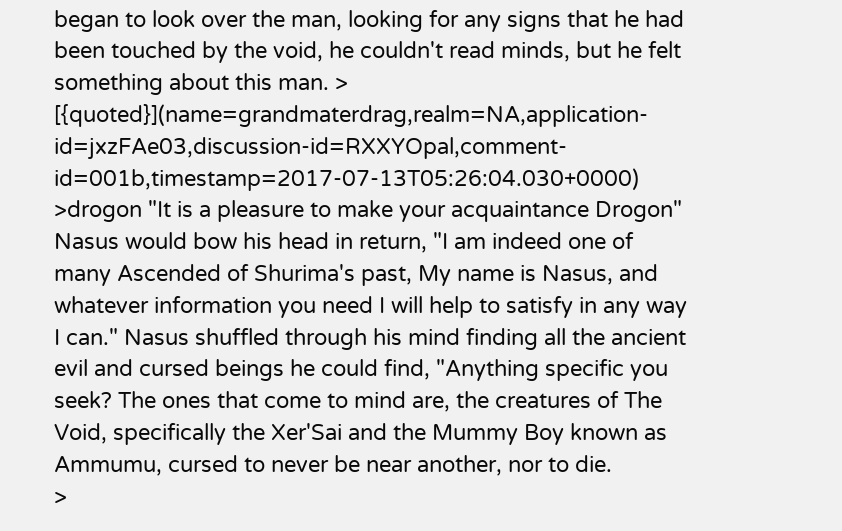began to look over the man, looking for any signs that he had been touched by the void, he couldn't read minds, but he felt something about this man. > [{quoted}](name=grandmaterdrag,realm=NA,application-id=jxzFAe03,discussion-id=RXXYOpal,comment-id=001b,timestamp=2017-07-13T05:26:04.030+0000) >drogon "It is a pleasure to make your acquaintance Drogon" Nasus would bow his head in return, "I am indeed one of many Ascended of Shurima's past, My name is Nasus, and whatever information you need I will help to satisfy in any way I can." Nasus shuffled through his mind finding all the ancient evil and cursed beings he could find, "Anything specific you seek? The ones that come to mind are, the creatures of The Void, specifically the Xer'Sai and the Mummy Boy known as Ammumu, cursed to never be near another, nor to die.
>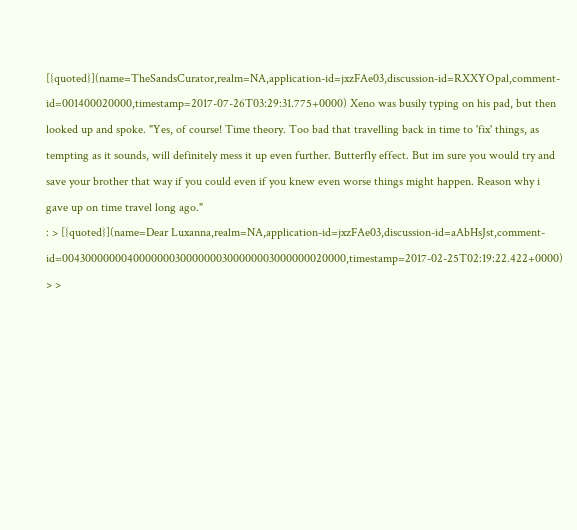[{quoted}](name=TheSandsCurator,realm=NA,application-id=jxzFAe03,discussion-id=RXXYOpal,comment-id=001400020000,timestamp=2017-07-26T03:29:31.775+0000) Xeno was busily typing on his pad, but then looked up and spoke. "Yes, of course! Time theory. Too bad that travelling back in time to 'fix' things, as tempting as it sounds, will definitely mess it up even further. Butterfly effect. But im sure you would try and save your brother that way if you could even if you knew even worse things might happen. Reason why i gave up on time travel long ago."
: > [{quoted}](name=Dear Luxanna,realm=NA,application-id=jxzFAe03,discussion-id=aAbHsJst,comment-id=004300000004000000030000000300000003000000020000,timestamp=2017-02-25T02:19:22.422+0000) > >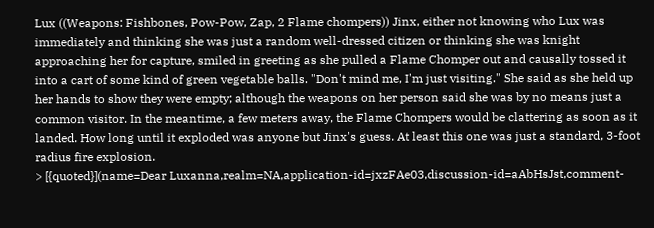Lux ((Weapons: Fishbones, Pow-Pow, Zap, 2 Flame chompers)) Jinx, either not knowing who Lux was immediately and thinking she was just a random well-dressed citizen or thinking she was knight approaching her for capture, smiled in greeting as she pulled a Flame Chomper out and causally tossed it into a cart of some kind of green vegetable balls. "Don't mind me, I'm just visiting." She said as she held up her hands to show they were empty; although the weapons on her person said she was by no means just a common visitor. In the meantime, a few meters away, the Flame Chompers would be clattering as soon as it landed. How long until it exploded was anyone but Jinx's guess. At least this one was just a standard, 3-foot radius fire explosion.
> [{quoted}](name=Dear Luxanna,realm=NA,application-id=jxzFAe03,discussion-id=aAbHsJst,comment-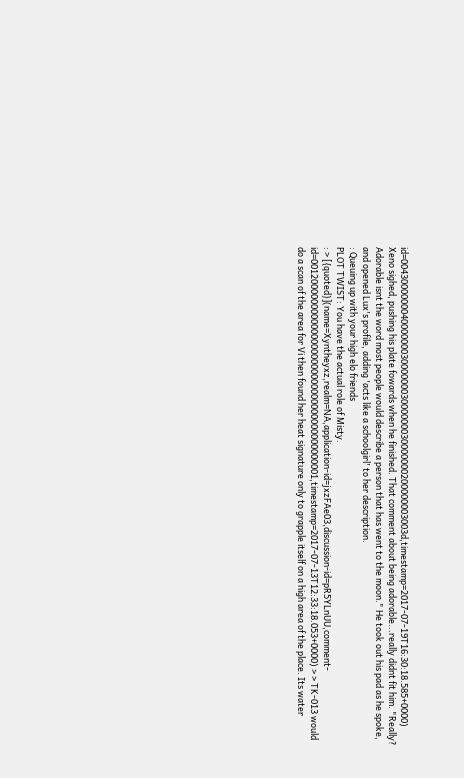id=0043000000040000000300000003000000030000000200000003003d,timestamp=2017-07-19T16:30:18.585+0000) Xeno sighed, pushing his plate fowards when he finished. That comment about being adorable...really didnt fit him. "Really? Adorable isnt the word most people would describe a person that has went to the moon." He took out his pad as he spoke, and opened Lux's profile, adding 'acts like a schoolgirl' to her description.
: Queuing up with your high elo friends
PLOT TWIST: You have the actual role of Misty.
: > [{quoted}](name=Xyntheyxz,realm=NA,application-id=jxzFAe03,discussion-id=pR5YLnUU,comment-id=00120000000000000000000000000000000000000001,timestamp=2017-07-13T12:33:18.053+0000) > > TK-013 would do a scan of the area for Vi then found her heat signature only to grapple itself on a high area of the place. Its water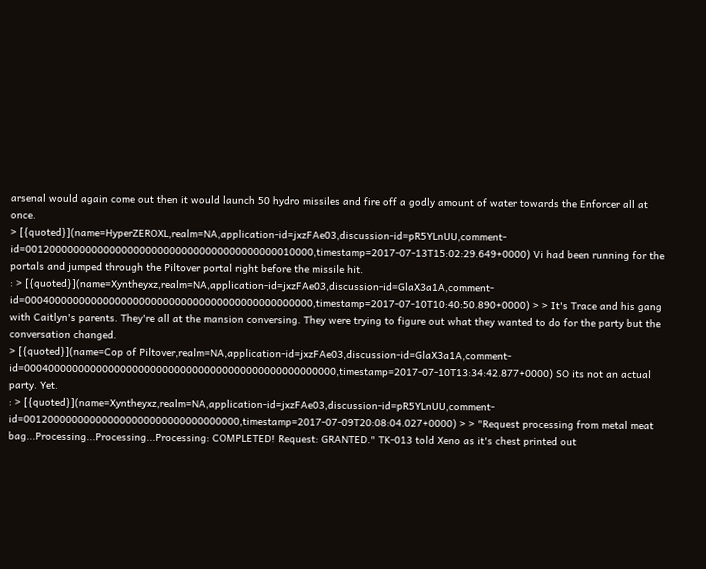arsenal would again come out then it would launch 50 hydro missiles and fire off a godly amount of water towards the Enforcer all at once.
> [{quoted}](name=HyperZEROXL,realm=NA,application-id=jxzFAe03,discussion-id=pR5YLnUU,comment-id=001200000000000000000000000000000000000000010000,timestamp=2017-07-13T15:02:29.649+0000) Vi had been running for the portals and jumped through the Piltover portal right before the missile hit.
: > [{quoted}](name=Xyntheyxz,realm=NA,application-id=jxzFAe03,discussion-id=GlaX3a1A,comment-id=000400000000000000000000000000000000000000000000,timestamp=2017-07-10T10:40:50.890+0000) > > It's Trace and his gang with Caitlyn's parents. They're all at the mansion conversing. They were trying to figure out what they wanted to do for the party but the conversation changed.
> [{quoted}](name=Cop of Piltover,realm=NA,application-id=jxzFAe03,discussion-id=GlaX3a1A,comment-id=0004000000000000000000000000000000000000000000000000,timestamp=2017-07-10T13:34:42.877+0000) SO its not an actual party. Yet.
: > [{quoted}](name=Xyntheyxz,realm=NA,application-id=jxzFAe03,discussion-id=pR5YLnUU,comment-id=001200000000000000000000000000000000,timestamp=2017-07-09T20:08:04.027+0000) > > "Request processing from metal meat bag...Processing...Processing...Processing: COMPLETED! Request: GRANTED." TK-013 told Xeno as it's chest printed out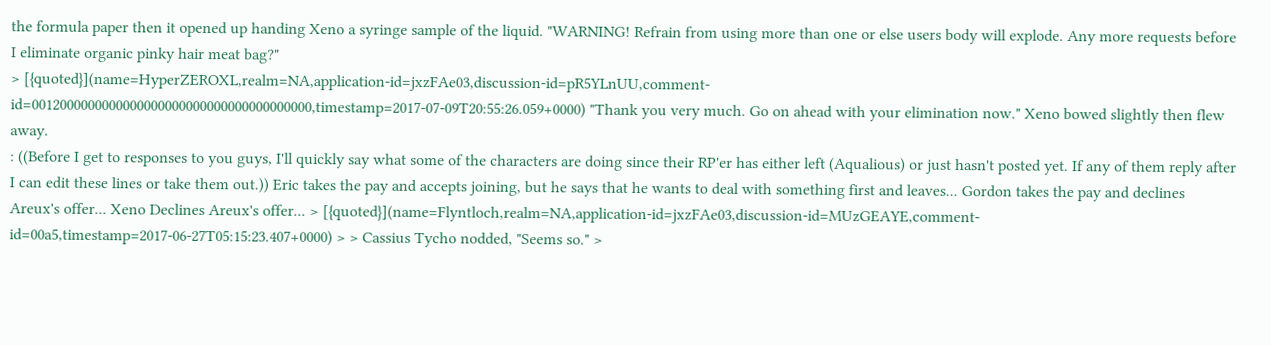the formula paper then it opened up handing Xeno a syringe sample of the liquid. "WARNING! Refrain from using more than one or else users body will explode. Any more requests before I eliminate organic pinky hair meat bag?"
> [{quoted}](name=HyperZEROXL,realm=NA,application-id=jxzFAe03,discussion-id=pR5YLnUU,comment-id=0012000000000000000000000000000000000000,timestamp=2017-07-09T20:55:26.059+0000) "Thank you very much. Go on ahead with your elimination now." Xeno bowed slightly then flew away.
: ((Before I get to responses to you guys, I'll quickly say what some of the characters are doing since their RP'er has either left (Aqualious) or just hasn't posted yet. If any of them reply after I can edit these lines or take them out.)) Eric takes the pay and accepts joining, but he says that he wants to deal with something first and leaves... Gordon takes the pay and declines Areux's offer... Xeno Declines Areux's offer... > [{quoted}](name=Flyntloch,realm=NA,application-id=jxzFAe03,discussion-id=MUzGEAYE,comment-id=00a5,timestamp=2017-06-27T05:15:23.407+0000) > > Cassius Tycho nodded, "Seems so." >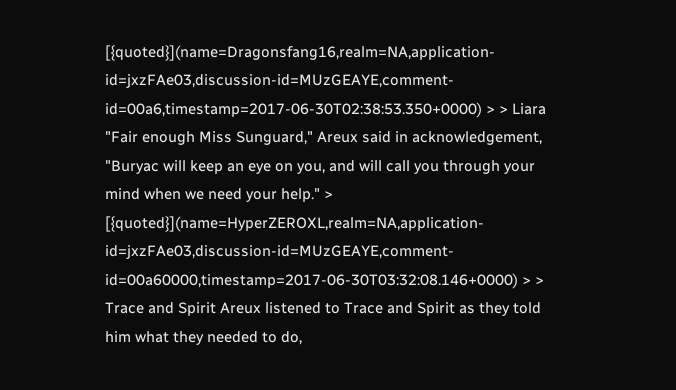[{quoted}](name=Dragonsfang16,realm=NA,application-id=jxzFAe03,discussion-id=MUzGEAYE,comment-id=00a6,timestamp=2017-06-30T02:38:53.350+0000) > > Liara "Fair enough Miss Sunguard," Areux said in acknowledgement, "Buryac will keep an eye on you, and will call you through your mind when we need your help." > [{quoted}](name=HyperZEROXL,realm=NA,application-id=jxzFAe03,discussion-id=MUzGEAYE,comment-id=00a60000,timestamp=2017-06-30T03:32:08.146+0000) > > Trace and Spirit Areux listened to Trace and Spirit as they told him what they needed to do,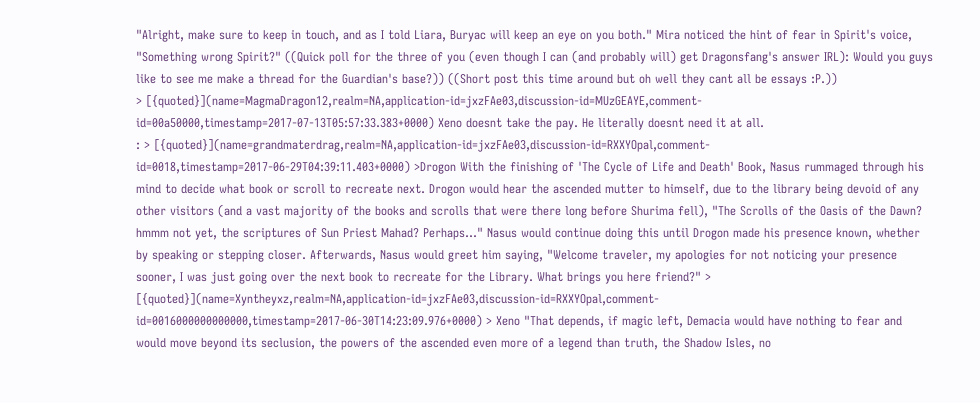"Alright, make sure to keep in touch, and as I told Liara, Buryac will keep an eye on you both." Mira noticed the hint of fear in Spirit's voice, "Something wrong Spirit?" ((Quick poll for the three of you (even though I can (and probably will) get Dragonsfang's answer IRL): Would you guys like to see me make a thread for the Guardian's base?)) ((Short post this time around but oh well they cant all be essays :P.))
> [{quoted}](name=MagmaDragon12,realm=NA,application-id=jxzFAe03,discussion-id=MUzGEAYE,comment-id=00a50000,timestamp=2017-07-13T05:57:33.383+0000) Xeno doesnt take the pay. He literally doesnt need it at all.
: > [{quoted}](name=grandmaterdrag,realm=NA,application-id=jxzFAe03,discussion-id=RXXYOpal,comment-id=0018,timestamp=2017-06-29T04:39:11.403+0000) >Drogon With the finishing of 'The Cycle of Life and Death' Book, Nasus rummaged through his mind to decide what book or scroll to recreate next. Drogon would hear the ascended mutter to himself, due to the library being devoid of any other visitors (and a vast majority of the books and scrolls that were there long before Shurima fell), "The Scrolls of the Oasis of the Dawn? hmmm not yet, the scriptures of Sun Priest Mahad? Perhaps..." Nasus would continue doing this until Drogon made his presence known, whether by speaking or stepping closer. Afterwards, Nasus would greet him saying, "Welcome traveler, my apologies for not noticing your presence sooner, I was just going over the next book to recreate for the Library. What brings you here friend?" > [{quoted}](name=Xyntheyxz,realm=NA,application-id=jxzFAe03,discussion-id=RXXYOpal,comment-id=0016000000000000,timestamp=2017-06-30T14:23:09.976+0000) > Xeno "That depends, if magic left, Demacia would have nothing to fear and would move beyond its seclusion, the powers of the ascended even more of a legend than truth, the Shadow Isles, no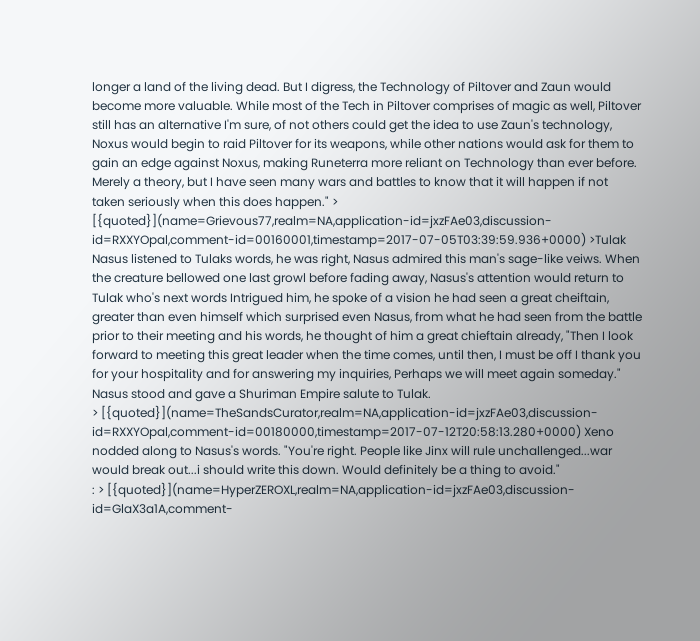longer a land of the living dead. But I digress, the Technology of Piltover and Zaun would become more valuable. While most of the Tech in Piltover comprises of magic as well, Piltover still has an alternative I'm sure, of not others could get the idea to use Zaun's technology, Noxus would begin to raid Piltover for its weapons, while other nations would ask for them to gain an edge against Noxus, making Runeterra more reliant on Technology than ever before. Merely a theory, but I have seen many wars and battles to know that it will happen if not taken seriously when this does happen." > [{quoted}](name=Grievous77,realm=NA,application-id=jxzFAe03,discussion-id=RXXYOpal,comment-id=00160001,timestamp=2017-07-05T03:39:59.936+0000) >Tulak Nasus listened to Tulaks words, he was right, Nasus admired this man's sage-like veiws. When the creature bellowed one last growl before fading away, Nasus's attention would return to Tulak who's next words Intrigued him, he spoke of a vision he had seen a great cheiftain, greater than even himself which surprised even Nasus, from what he had seen from the battle prior to their meeting and his words, he thought of him a great chieftain already, "Then I look forward to meeting this great leader when the time comes, until then, I must be off I thank you for your hospitality and for answering my inquiries, Perhaps we will meet again someday." Nasus stood and gave a Shuriman Empire salute to Tulak.
> [{quoted}](name=TheSandsCurator,realm=NA,application-id=jxzFAe03,discussion-id=RXXYOpal,comment-id=00180000,timestamp=2017-07-12T20:58:13.280+0000) Xeno nodded along to Nasus's words. "You're right. People like Jinx will rule unchallenged...war would break out...i should write this down. Would definitely be a thing to avoid."
: > [{quoted}](name=HyperZEROXL,realm=NA,application-id=jxzFAe03,discussion-id=GlaX3a1A,comment-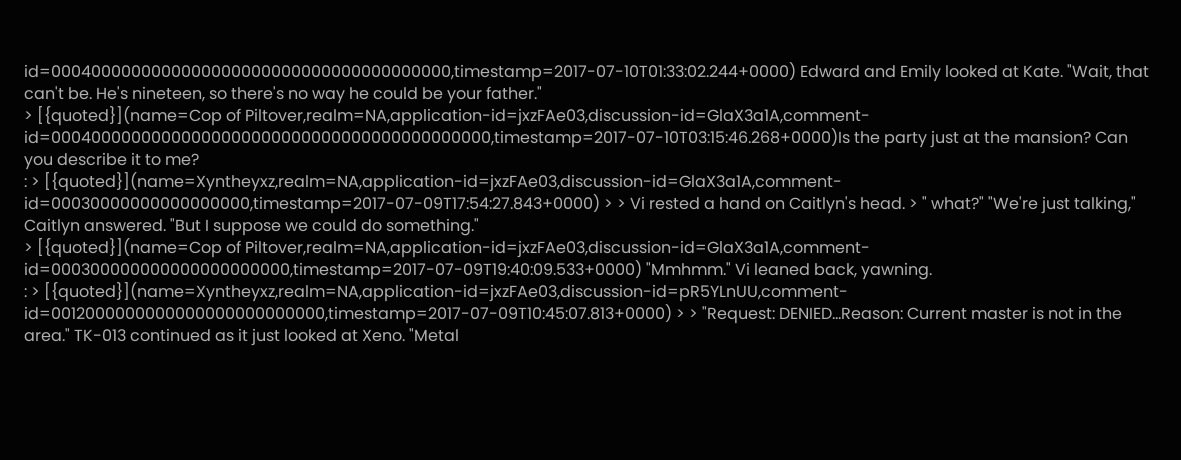id=0004000000000000000000000000000000000000,timestamp=2017-07-10T01:33:02.244+0000) Edward and Emily looked at Kate. "Wait, that can't be. He's nineteen, so there's no way he could be your father."
> [{quoted}](name=Cop of Piltover,realm=NA,application-id=jxzFAe03,discussion-id=GlaX3a1A,comment-id=00040000000000000000000000000000000000000000,timestamp=2017-07-10T03:15:46.268+0000)Is the party just at the mansion? Can you describe it to me?
: > [{quoted}](name=Xyntheyxz,realm=NA,application-id=jxzFAe03,discussion-id=GlaX3a1A,comment-id=00030000000000000000,timestamp=2017-07-09T17:54:27.843+0000) > > Vi rested a hand on Caitlyn's head. > " what?" "We're just talking," Caitlyn answered. "But I suppose we could do something."
> [{quoted}](name=Cop of Piltover,realm=NA,application-id=jxzFAe03,discussion-id=GlaX3a1A,comment-id=000300000000000000000000,timestamp=2017-07-09T19:40:09.533+0000) "Mmhmm." Vi leaned back, yawning.
: > [{quoted}](name=Xyntheyxz,realm=NA,application-id=jxzFAe03,discussion-id=pR5YLnUU,comment-id=0012000000000000000000000000,timestamp=2017-07-09T10:45:07.813+0000) > > "Request: DENIED...Reason: Current master is not in the area." TK-013 continued as it just looked at Xeno. "Metal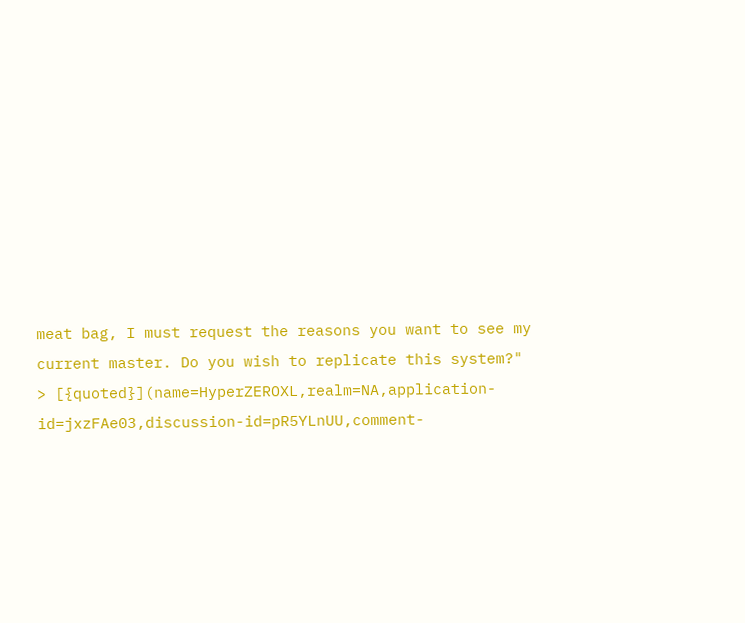meat bag, I must request the reasons you want to see my current master. Do you wish to replicate this system?"
> [{quoted}](name=HyperZEROXL,realm=NA,application-id=jxzFAe03,discussion-id=pR5YLnUU,comment-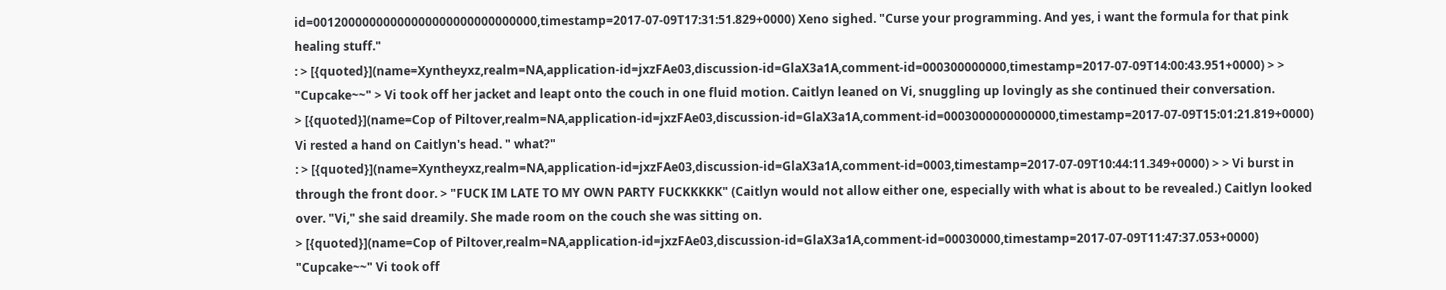id=00120000000000000000000000000000,timestamp=2017-07-09T17:31:51.829+0000) Xeno sighed. "Curse your programming. And yes, i want the formula for that pink healing stuff."
: > [{quoted}](name=Xyntheyxz,realm=NA,application-id=jxzFAe03,discussion-id=GlaX3a1A,comment-id=000300000000,timestamp=2017-07-09T14:00:43.951+0000) > > "Cupcake~~" > Vi took off her jacket and leapt onto the couch in one fluid motion. Caitlyn leaned on Vi, snuggling up lovingly as she continued their conversation.
> [{quoted}](name=Cop of Piltover,realm=NA,application-id=jxzFAe03,discussion-id=GlaX3a1A,comment-id=0003000000000000,timestamp=2017-07-09T15:01:21.819+0000) Vi rested a hand on Caitlyn's head. " what?"
: > [{quoted}](name=Xyntheyxz,realm=NA,application-id=jxzFAe03,discussion-id=GlaX3a1A,comment-id=0003,timestamp=2017-07-09T10:44:11.349+0000) > > Vi burst in through the front door. > "FUCK IM LATE TO MY OWN PARTY FUCKKKKK" (Caitlyn would not allow either one, especially with what is about to be revealed.) Caitlyn looked over. "Vi," she said dreamily. She made room on the couch she was sitting on.
> [{quoted}](name=Cop of Piltover,realm=NA,application-id=jxzFAe03,discussion-id=GlaX3a1A,comment-id=00030000,timestamp=2017-07-09T11:47:37.053+0000) "Cupcake~~" Vi took off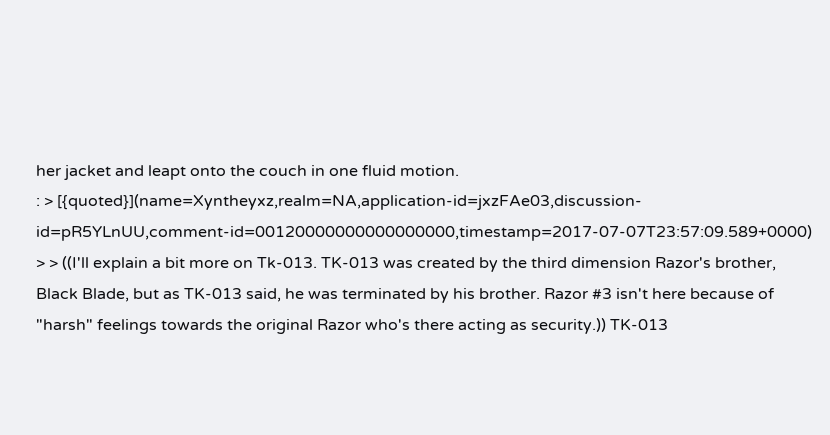her jacket and leapt onto the couch in one fluid motion.
: > [{quoted}](name=Xyntheyxz,realm=NA,application-id=jxzFAe03,discussion-id=pR5YLnUU,comment-id=00120000000000000000,timestamp=2017-07-07T23:57:09.589+0000) > > ((I'll explain a bit more on Tk-013. TK-013 was created by the third dimension Razor's brother, Black Blade, but as TK-013 said, he was terminated by his brother. Razor #3 isn't here because of "harsh" feelings towards the original Razor who's there acting as security.)) TK-013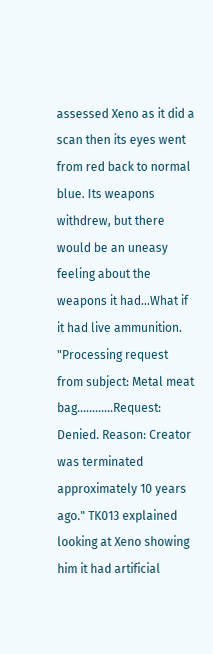assessed Xeno as it did a scan then its eyes went from red back to normal blue. Its weapons withdrew, but there would be an uneasy feeling about the weapons it had...What if it had live ammunition. "Processing request from subject: Metal meat bag............Request: Denied. Reason: Creator was terminated approximately 10 years ago." TK013 explained looking at Xeno showing him it had artificial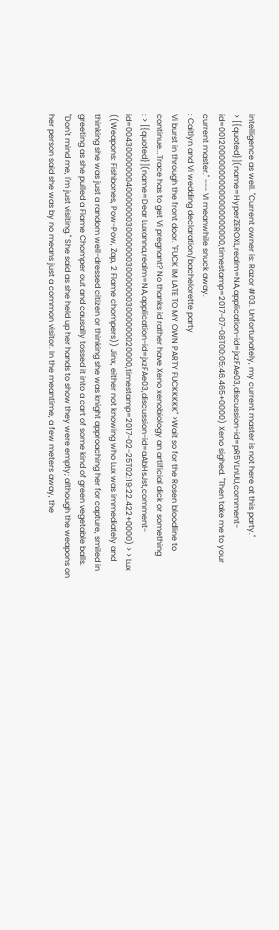intelligence as well. "Current owner is: Razor #03. Unfortunately, my current master is not here at this party."
> [{quoted}](name=HyperZEROXL,realm=NA,application-id=jxzFAe03,discussion-id=pR5YLnUU,comment-id=001200000000000000000000,timestamp=2017-07-08T00:05:46.465+0000) Xeno sighed. "Then take me to your current master." --- VI meanwhile snuck away.
: Caitlyn and Vi wedding declaration/bachelorette party
Vi burst in through the front door. "FUCK IM LATE TO MY OWN PARTY FUCKKKKK" >Wait so for the Rosen bloodline to continue...Trace has to get Vi pregnant? No thanks id rather have Xeno xenobiology an artificial dick or something
: > [{quoted}](name=Dear Luxanna,realm=NA,application-id=jxzFAe03,discussion-id=aAbHsJst,comment-id=004300000004000000030000000300000003000000020000,timestamp=2017-02-25T02:19:22.422+0000) > > Lux ((Weapons: Fishbones, Pow-Pow, Zap, 2 Flame chompers)) Jinx, either not knowing who Lux was immediately and thinking she was just a random well-dressed citizen or thinking she was knight approaching her for capture, smiled in greeting as she pulled a Flame Chomper out and causally tossed it into a cart of some kind of green vegetable balls. "Don't mind me, I'm just visiting." She said as she held up her hands to show they were empty; although the weapons on her person said she was by no means just a common visitor. In the meantime, a few meters away, the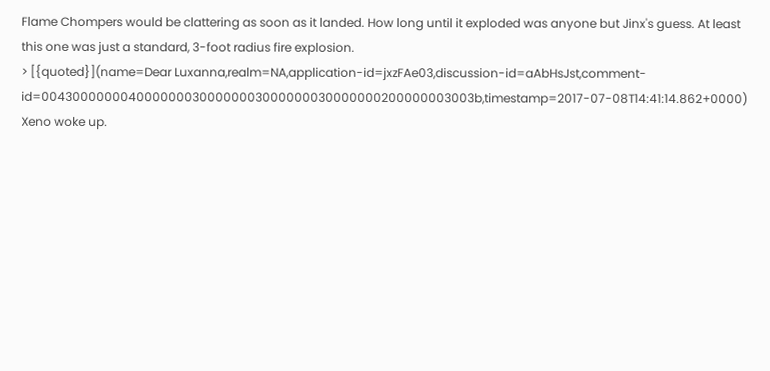Flame Chompers would be clattering as soon as it landed. How long until it exploded was anyone but Jinx's guess. At least this one was just a standard, 3-foot radius fire explosion.
> [{quoted}](name=Dear Luxanna,realm=NA,application-id=jxzFAe03,discussion-id=aAbHsJst,comment-id=0043000000040000000300000003000000030000000200000003003b,timestamp=2017-07-08T14:41:14.862+0000) Xeno woke up.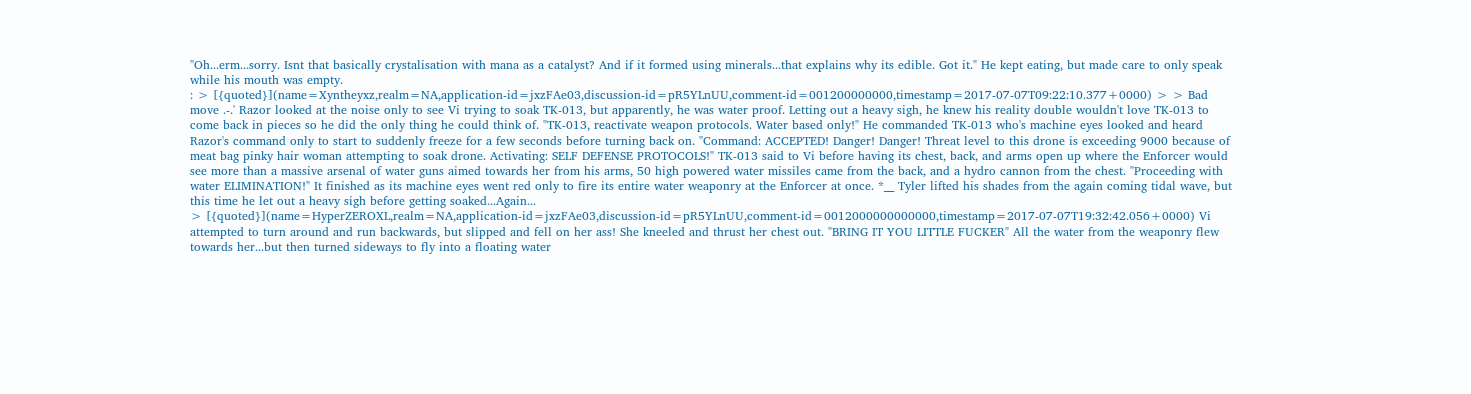"Oh...erm...sorry. Isnt that basically crystalisation with mana as a catalyst? And if it formed using minerals...that explains why its edible. Got it." He kept eating, but made care to only speak while his mouth was empty.
: > [{quoted}](name=Xyntheyxz,realm=NA,application-id=jxzFAe03,discussion-id=pR5YLnUU,comment-id=001200000000,timestamp=2017-07-07T09:22:10.377+0000) > > Bad move .-.' Razor looked at the noise only to see Vi trying to soak TK-013, but apparently, he was water proof. Letting out a heavy sigh, he knew his reality double wouldn't love TK-013 to come back in pieces so he did the only thing he could think of. "TK-013, reactivate weapon protocols. Water based only!" He commanded TK-013 who's machine eyes looked and heard Razor's command only to start to suddenly freeze for a few seconds before turning back on. "Command: ACCEPTED! Danger! Danger! Threat level to this drone is exceeding 9000 because of meat bag pinky hair woman attempting to soak drone. Activating: SELF DEFENSE PROTOCOLS!" TK-013 said to Vi before having its chest, back, and arms open up where the Enforcer would see more than a massive arsenal of water guns aimed towards her from his arms, 50 high powered water missiles came from the back, and a hydro cannon from the chest. "Proceeding with water ELIMINATION!" It finished as its machine eyes went red only to fire its entire water weaponry at the Enforcer at once. *__ Tyler lifted his shades from the again coming tidal wave, but this time he let out a heavy sigh before getting soaked...Again...
> [{quoted}](name=HyperZEROXL,realm=NA,application-id=jxzFAe03,discussion-id=pR5YLnUU,comment-id=0012000000000000,timestamp=2017-07-07T19:32:42.056+0000) Vi attempted to turn around and run backwards, but slipped and fell on her ass! She kneeled and thrust her chest out. "BRING IT YOU LITTLE FUCKER" All the water from the weaponry flew towards her...but then turned sideways to fly into a floating water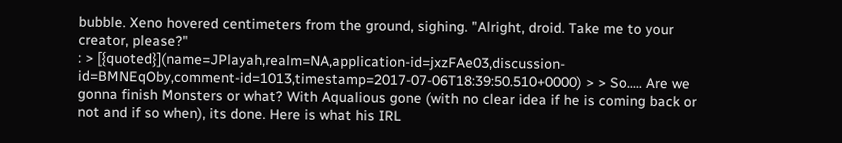bubble. Xeno hovered centimeters from the ground, sighing. "Alright, droid. Take me to your creator, please?"
: > [{quoted}](name=JPlayah,realm=NA,application-id=jxzFAe03,discussion-id=BMNEqOby,comment-id=1013,timestamp=2017-07-06T18:39:50.510+0000) > > So..... Are we gonna finish Monsters or what? With Aqualious gone (with no clear idea if he is coming back or not and if so when), its done. Here is what his IRL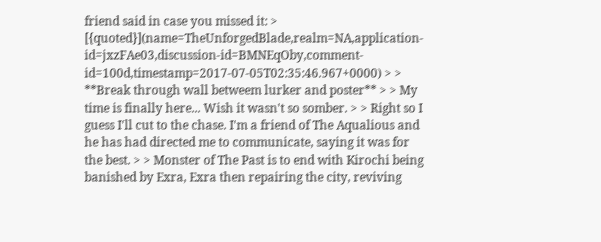friend said in case you missed it: > [{quoted}](name=TheUnforgedBlade,realm=NA,application-id=jxzFAe03,discussion-id=BMNEqOby,comment-id=100d,timestamp=2017-07-05T02:35:46.967+0000) > > **Break through wall betweem lurker and poster** > > My time is finally here... Wish it wasn't so somber. > > Right so I guess I'll cut to the chase. I'm a friend of The Aqualious and he has had directed me to communicate, saying it was for the best. > > Monster of The Past is to end with Kirochi being banished by Exra, Exra then repairing the city, reviving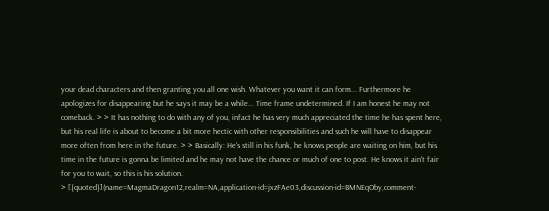your dead characters and then granting you all one wish. Whatever you want it can form... Furthermore he apologizes for disappearing but he says it may be a while... Time frame undetermined. If I am honest he may not comeback. > > It has nothing to do with any of you, infact he has very much appreciated the time he has spent here, but his real life is about to become a bit more hectic with other responsibilities and such he will have to disappear more often from here in the future. > > Basically: He's still in his funk, he knows people are waiting on him, but his time in the future is gonna be limited and he may not have the chance or much of one to post. He knows it ain't fair for you to wait, so this is his solution.
> [{quoted}](name=MagmaDragon12,realm=NA,application-id=jxzFAe03,discussion-id=BMNEqOby,comment-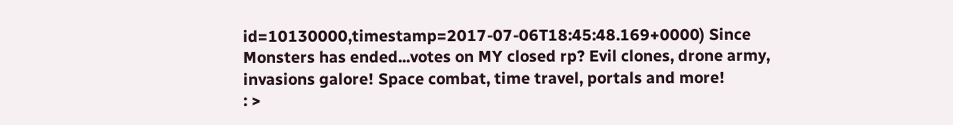id=10130000,timestamp=2017-07-06T18:45:48.169+0000) Since Monsters has ended...votes on MY closed rp? Evil clones, drone army, invasions galore! Space combat, time travel, portals and more!
: >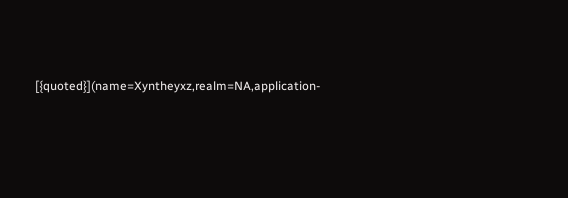[{quoted}](name=Xyntheyxz,realm=NA,application-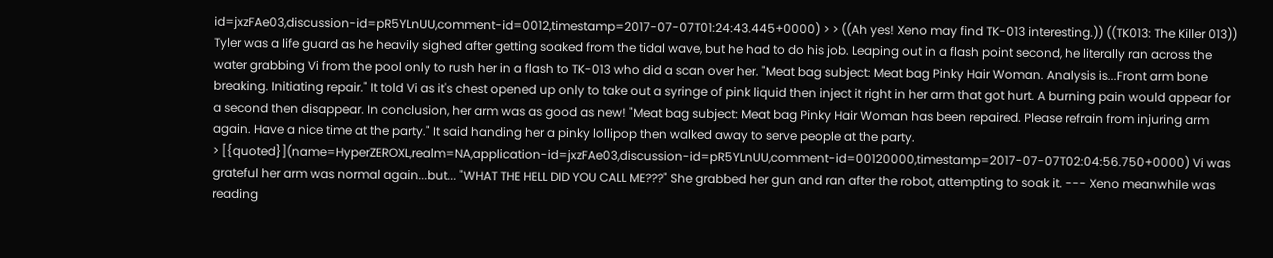id=jxzFAe03,discussion-id=pR5YLnUU,comment-id=0012,timestamp=2017-07-07T01:24:43.445+0000) > > ((Ah yes! Xeno may find TK-013 interesting.)) ((TK013: The Killer 013)) Tyler was a life guard as he heavily sighed after getting soaked from the tidal wave, but he had to do his job. Leaping out in a flash point second, he literally ran across the water grabbing Vi from the pool only to rush her in a flash to TK-013 who did a scan over her. "Meat bag subject: Meat bag Pinky Hair Woman. Analysis is...Front arm bone breaking. Initiating repair." It told Vi as it's chest opened up only to take out a syringe of pink liquid then inject it right in her arm that got hurt. A burning pain would appear for a second then disappear. In conclusion, her arm was as good as new! "Meat bag subject: Meat bag Pinky Hair Woman has been repaired. Please refrain from injuring arm again. Have a nice time at the party." It said handing her a pinky lollipop then walked away to serve people at the party.
> [{quoted}](name=HyperZEROXL,realm=NA,application-id=jxzFAe03,discussion-id=pR5YLnUU,comment-id=00120000,timestamp=2017-07-07T02:04:56.750+0000) Vi was grateful her arm was normal again...but... "WHAT THE HELL DID YOU CALL ME???" She grabbed her gun and ran after the robot, attempting to soak it. --- Xeno meanwhile was reading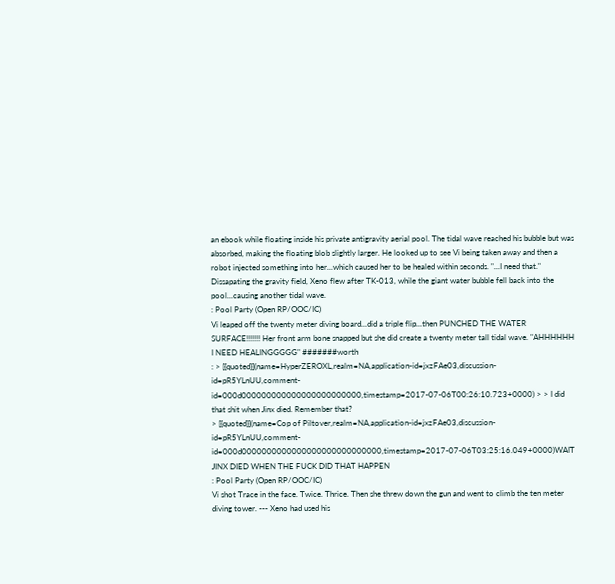an ebook while floating inside his private antigravity aerial pool. The tidal wave reached his bubble but was absorbed, making the floating blob slightly larger. He looked up to see Vi being taken away and then a robot injected something into her...which caused her to be healed within seconds. "...I need that." Dissapating the gravity field, Xeno flew after TK-013, while the giant water bubble fell back into the pool...causing another tidal wave.
: Pool Party (Open RP/OOC/IC)
Vi leaped off the twenty meter diving board...did a triple flip...then PUNCHED THE WATER SURFACE!!!!!!! Her front arm bone snapped but she did create a twenty meter tall tidal wave. "AHHHHHH I NEED HEALINGGGGG" #######worth
: > [{quoted}](name=HyperZEROXL,realm=NA,application-id=jxzFAe03,discussion-id=pR5YLnUU,comment-id=000d000000000000000000000000,timestamp=2017-07-06T00:26:10.723+0000) > > I did that shit when Jinx died. Remember that?
> [{quoted}](name=Cop of Piltover,realm=NA,application-id=jxzFAe03,discussion-id=pR5YLnUU,comment-id=000d0000000000000000000000000000,timestamp=2017-07-06T03:25:16.049+0000)WAIT JINX DIED WHEN THE FUCK DID THAT HAPPEN
: Pool Party (Open RP/OOC/IC)
Vi shot Trace in the face. Twice. Thrice. Then she threw down the gun and went to climb the ten meter diving tower. --- Xeno had used his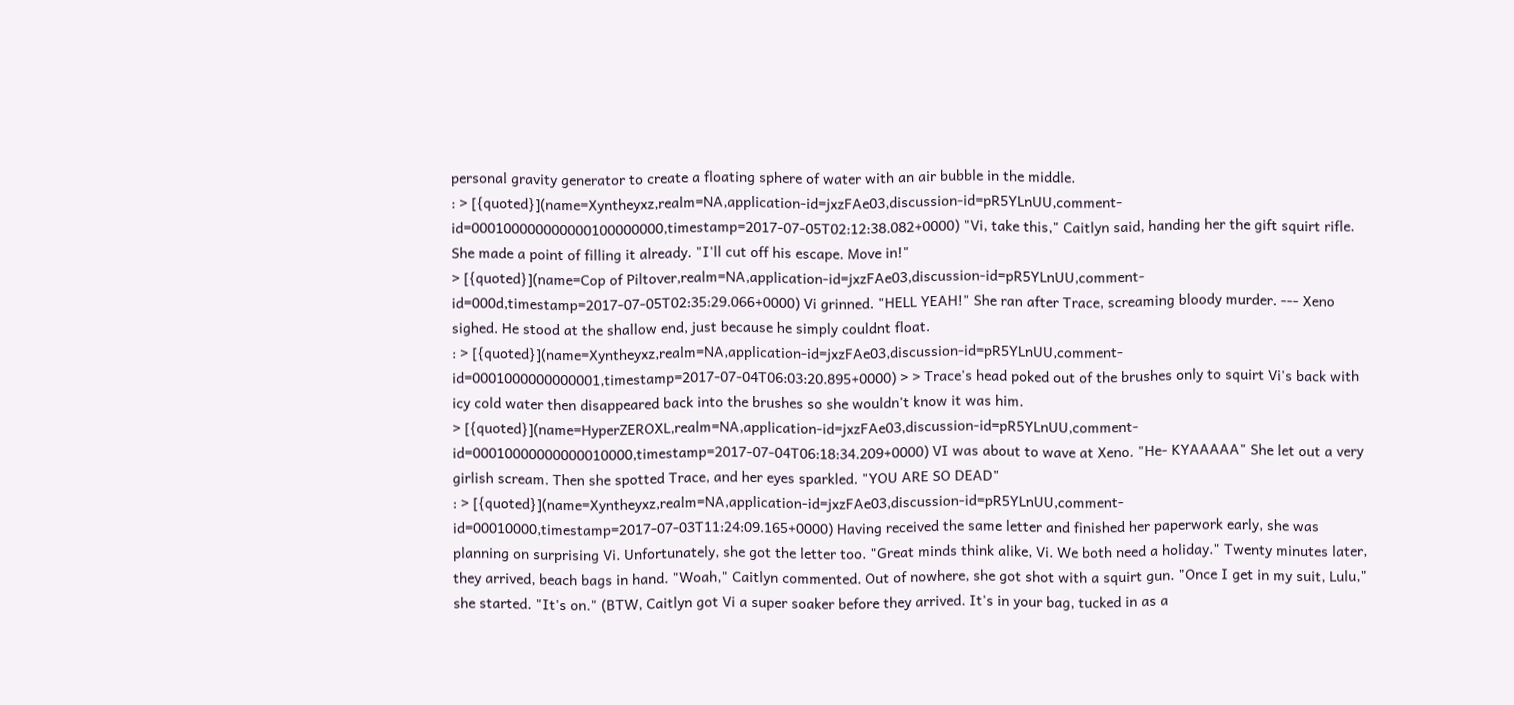personal gravity generator to create a floating sphere of water with an air bubble in the middle.
: > [{quoted}](name=Xyntheyxz,realm=NA,application-id=jxzFAe03,discussion-id=pR5YLnUU,comment-id=000100000000000100000000,timestamp=2017-07-05T02:12:38.082+0000) "Vi, take this," Caitlyn said, handing her the gift squirt rifle. She made a point of filling it already. "I'll cut off his escape. Move in!"
> [{quoted}](name=Cop of Piltover,realm=NA,application-id=jxzFAe03,discussion-id=pR5YLnUU,comment-id=000d,timestamp=2017-07-05T02:35:29.066+0000) Vi grinned. "HELL YEAH!" She ran after Trace, screaming bloody murder. --- Xeno sighed. He stood at the shallow end, just because he simply couldnt float.
: > [{quoted}](name=Xyntheyxz,realm=NA,application-id=jxzFAe03,discussion-id=pR5YLnUU,comment-id=0001000000000001,timestamp=2017-07-04T06:03:20.895+0000) > > Trace's head poked out of the brushes only to squirt Vi's back with icy cold water then disappeared back into the brushes so she wouldn't know it was him.
> [{quoted}](name=HyperZEROXL,realm=NA,application-id=jxzFAe03,discussion-id=pR5YLnUU,comment-id=00010000000000010000,timestamp=2017-07-04T06:18:34.209+0000) VI was about to wave at Xeno. "He- KYAAAAA" She let out a very girlish scream. Then she spotted Trace, and her eyes sparkled. "YOU ARE SO DEAD"
: > [{quoted}](name=Xyntheyxz,realm=NA,application-id=jxzFAe03,discussion-id=pR5YLnUU,comment-id=00010000,timestamp=2017-07-03T11:24:09.165+0000) Having received the same letter and finished her paperwork early, she was planning on surprising Vi. Unfortunately, she got the letter too. "Great minds think alike, Vi. We both need a holiday." Twenty minutes later, they arrived, beach bags in hand. "Woah," Caitlyn commented. Out of nowhere, she got shot with a squirt gun. "Once I get in my suit, Lulu," she started. "It's on." (BTW, Caitlyn got Vi a super soaker before they arrived. It's in your bag, tucked in as a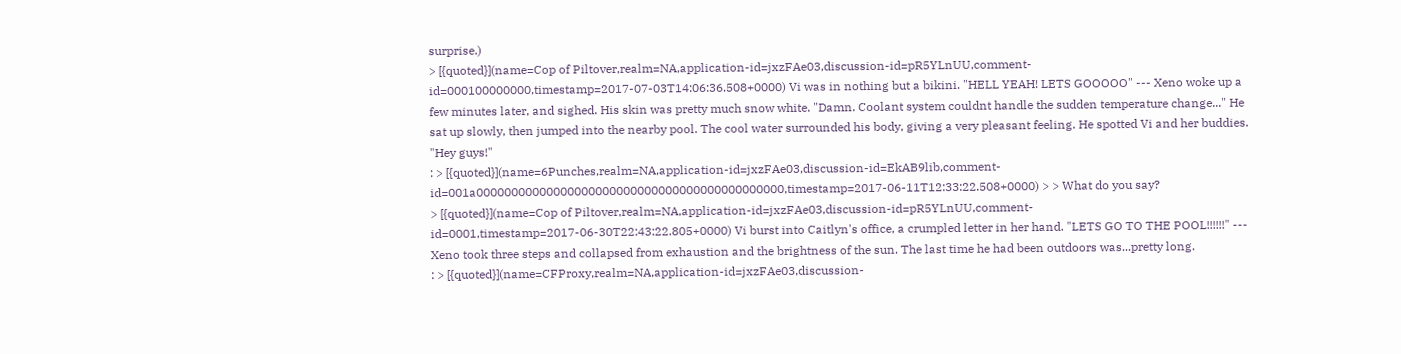surprise.)
> [{quoted}](name=Cop of Piltover,realm=NA,application-id=jxzFAe03,discussion-id=pR5YLnUU,comment-id=000100000000,timestamp=2017-07-03T14:06:36.508+0000) Vi was in nothing but a bikini. "HELL YEAH! LETS GOOOOO" --- Xeno woke up a few minutes later, and sighed. His skin was pretty much snow white. "Damn. Coolant system couldnt handle the sudden temperature change..." He sat up slowly, then jumped into the nearby pool. The cool water surrounded his body, giving a very pleasant feeling. He spotted Vi and her buddies. "Hey guys!"
: > [{quoted}](name=6Punches,realm=NA,application-id=jxzFAe03,discussion-id=EkAB9lib,comment-id=001a00000000000000000000000000000000000000000000,timestamp=2017-06-11T12:33:22.508+0000) > > What do you say?
> [{quoted}](name=Cop of Piltover,realm=NA,application-id=jxzFAe03,discussion-id=pR5YLnUU,comment-id=0001,timestamp=2017-06-30T22:43:22.805+0000) Vi burst into Caitlyn's office, a crumpled letter in her hand. "LETS GO TO THE POOL!!!!!!" --- Xeno took three steps and collapsed from exhaustion and the brightness of the sun. The last time he had been outdoors was...pretty long.
: > [{quoted}](name=CFProxy,realm=NA,application-id=jxzFAe03,discussion-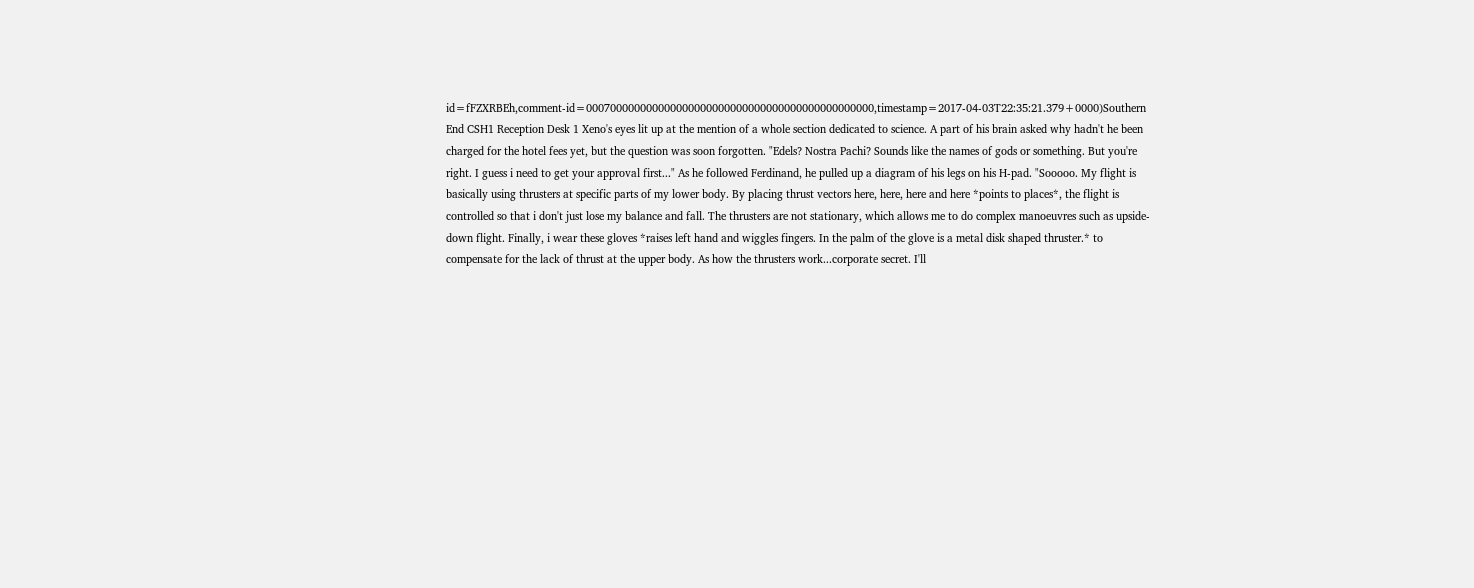id=fFZXRBEh,comment-id=000700000000000000000000000000000000000000000000,timestamp=2017-04-03T22:35:21.379+0000)Southern End CSH1 Reception Desk 1 Xeno's eyes lit up at the mention of a whole section dedicated to science. A part of his brain asked why hadn't he been charged for the hotel fees yet, but the question was soon forgotten. "Edels? Nostra Pachi? Sounds like the names of gods or something. But you're right. I guess i need to get your approval first..." As he followed Ferdinand, he pulled up a diagram of his legs on his H-pad. "Sooooo. My flight is basically using thrusters at specific parts of my lower body. By placing thrust vectors here, here, here and here *points to places*, the flight is controlled so that i don't just lose my balance and fall. The thrusters are not stationary, which allows me to do complex manoeuvres such as upside-down flight. Finally, i wear these gloves *raises left hand and wiggles fingers. In the palm of the glove is a metal disk shaped thruster.* to compensate for the lack of thrust at the upper body. As how the thrusters work...corporate secret. I'll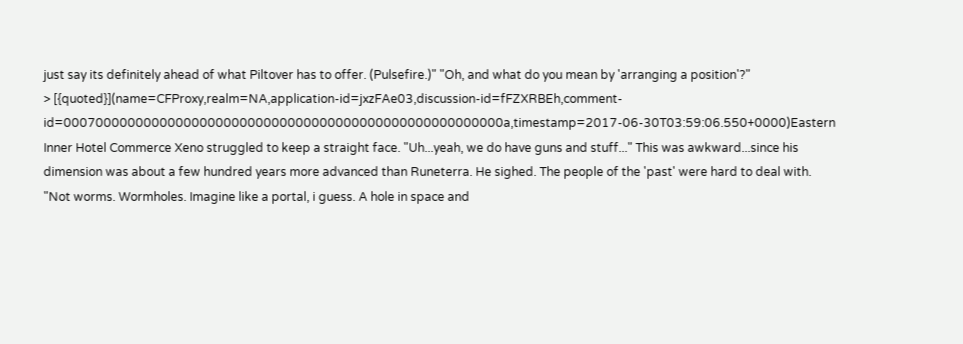just say its definitely ahead of what Piltover has to offer. (Pulsefire.)" "Oh, and what do you mean by 'arranging a position'?"
> [{quoted}](name=CFProxy,realm=NA,application-id=jxzFAe03,discussion-id=fFZXRBEh,comment-id=0007000000000000000000000000000000000000000000000000000a,timestamp=2017-06-30T03:59:06.550+0000)Eastern Inner Hotel Commerce Xeno struggled to keep a straight face. "Uh...yeah, we do have guns and stuff..." This was awkward...since his dimension was about a few hundred years more advanced than Runeterra. He sighed. The people of the 'past' were hard to deal with. "Not worms. Wormholes. Imagine like a portal, i guess. A hole in space and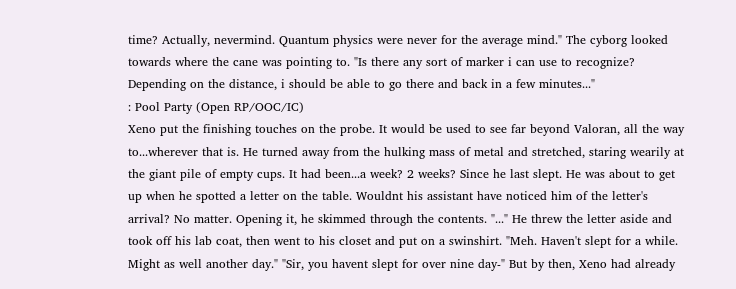time? Actually, nevermind. Quantum physics were never for the average mind." The cyborg looked towards where the cane was pointing to. "Is there any sort of marker i can use to recognize? Depending on the distance, i should be able to go there and back in a few minutes..."
: Pool Party (Open RP/OOC/IC)
Xeno put the finishing touches on the probe. It would be used to see far beyond Valoran, all the way to...wherever that is. He turned away from the hulking mass of metal and stretched, staring wearily at the giant pile of empty cups. It had been...a week? 2 weeks? Since he last slept. He was about to get up when he spotted a letter on the table. Wouldnt his assistant have noticed him of the letter's arrival? No matter. Opening it, he skimmed through the contents. "..." He threw the letter aside and took off his lab coat, then went to his closet and put on a swinshirt. "Meh. Haven't slept for a while. Might as well another day." "Sir, you havent slept for over nine day-" But by then, Xeno had already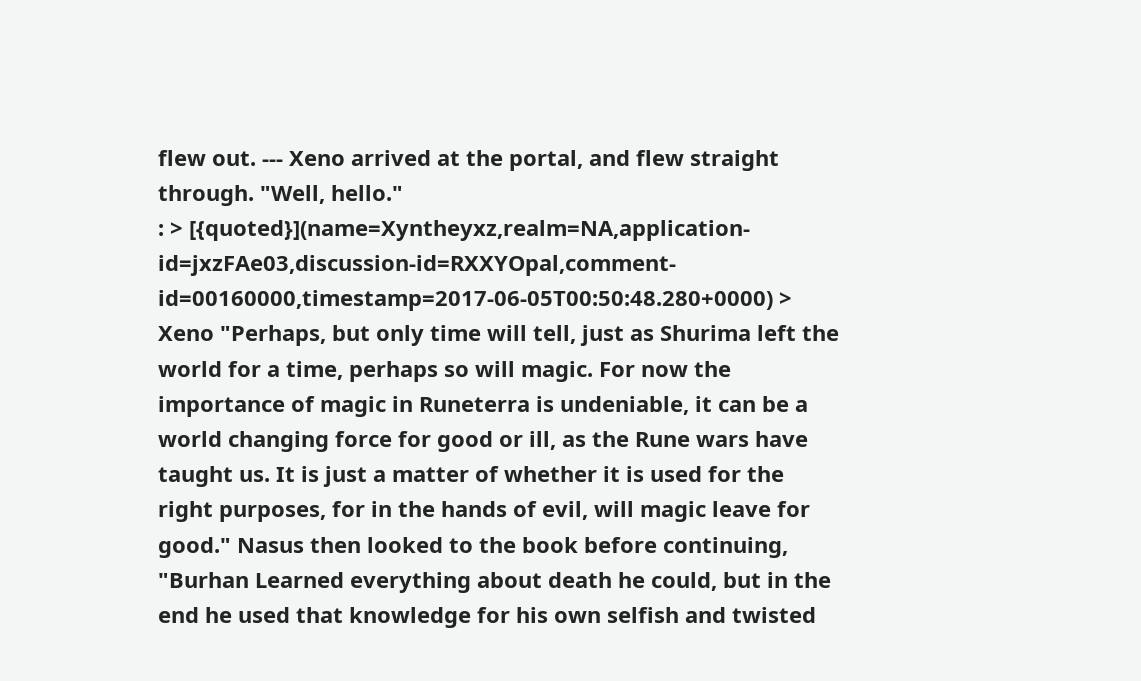flew out. --- Xeno arrived at the portal, and flew straight through. "Well, hello."
: > [{quoted}](name=Xyntheyxz,realm=NA,application-id=jxzFAe03,discussion-id=RXXYOpal,comment-id=00160000,timestamp=2017-06-05T00:50:48.280+0000) > Xeno "Perhaps, but only time will tell, just as Shurima left the world for a time, perhaps so will magic. For now the importance of magic in Runeterra is undeniable, it can be a world changing force for good or ill, as the Rune wars have taught us. It is just a matter of whether it is used for the right purposes, for in the hands of evil, will magic leave for good." Nasus then looked to the book before continuing, "Burhan Learned everything about death he could, but in the end he used that knowledge for his own selfish and twisted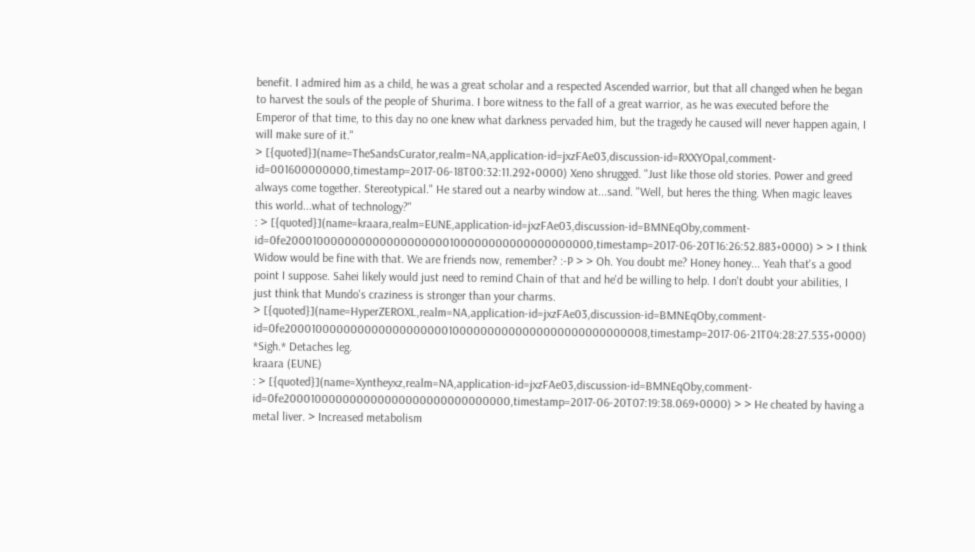benefit. I admired him as a child, he was a great scholar and a respected Ascended warrior, but that all changed when he began to harvest the souls of the people of Shurima. I bore witness to the fall of a great warrior, as he was executed before the Emperor of that time, to this day no one knew what darkness pervaded him, but the tragedy he caused will never happen again, I will make sure of it."
> [{quoted}](name=TheSandsCurator,realm=NA,application-id=jxzFAe03,discussion-id=RXXYOpal,comment-id=001600000000,timestamp=2017-06-18T00:32:11.292+0000) Xeno shrugged. "Just like those old stories. Power and greed always come together. Stereotypical." He stared out a nearby window at...sand. "Well, but heres the thing. When magic leaves this world...what of technology?"
: > [{quoted}](name=kraara,realm=EUNE,application-id=jxzFAe03,discussion-id=BMNEqOby,comment-id=0fe200010000000000000000000100000000000000000000,timestamp=2017-06-20T16:26:52.883+0000) > > I think Widow would be fine with that. We are friends now, remember? :-P > > Oh. You doubt me? Honey honey... Yeah that's a good point I suppose. Sahei likely would just need to remind Chain of that and he'd be willing to help. I don't doubt your abilities, I just think that Mundo's craziness is stronger than your charms.
> [{quoted}](name=HyperZEROXL,realm=NA,application-id=jxzFAe03,discussion-id=BMNEqOby,comment-id=0fe20001000000000000000000010000000000000000000000000008,timestamp=2017-06-21T04:28:27.535+0000) *Sigh.* Detaches leg.
kraara (EUNE)
: > [{quoted}](name=Xyntheyxz,realm=NA,application-id=jxzFAe03,discussion-id=BMNEqOby,comment-id=0fe200010000000000000000000000000000,timestamp=2017-06-20T07:19:38.069+0000) > > He cheated by having a metal liver. > Increased metabolism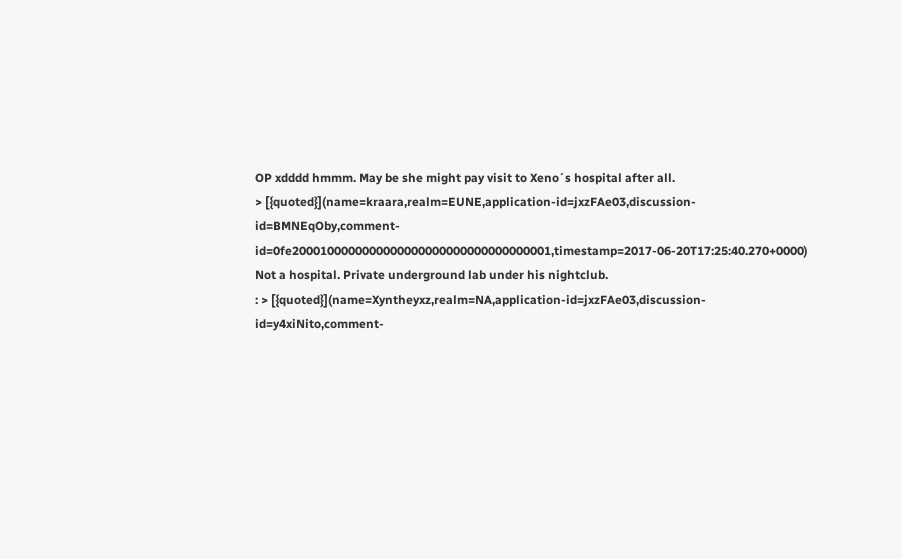OP xdddd hmmm. May be she might pay visit to Xeno´s hospital after all.
> [{quoted}](name=kraara,realm=EUNE,application-id=jxzFAe03,discussion-id=BMNEqOby,comment-id=0fe2000100000000000000000000000000000001,timestamp=2017-06-20T17:25:40.270+0000) Not a hospital. Private underground lab under his nightclub.
: > [{quoted}](name=Xyntheyxz,realm=NA,application-id=jxzFAe03,discussion-id=y4xiNito,comment-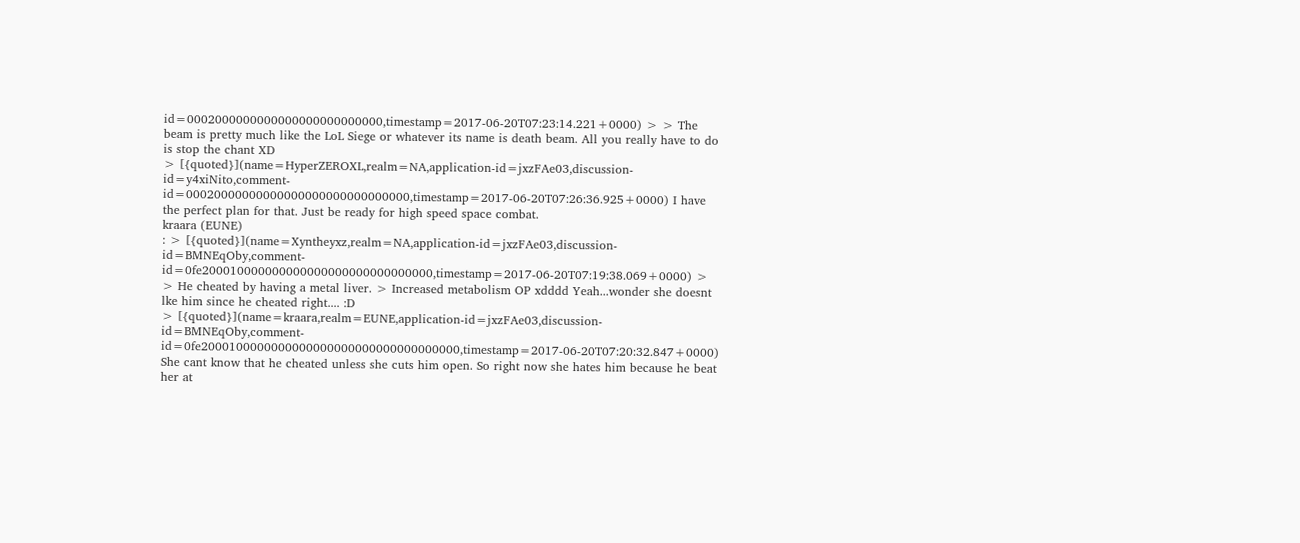id=0002000000000000000000000000,timestamp=2017-06-20T07:23:14.221+0000) > > The beam is pretty much like the LoL Siege or whatever its name is death beam. All you really have to do is stop the chant XD
> [{quoted}](name=HyperZEROXL,realm=NA,application-id=jxzFAe03,discussion-id=y4xiNito,comment-id=00020000000000000000000000000000,timestamp=2017-06-20T07:26:36.925+0000) I have the perfect plan for that. Just be ready for high speed space combat.
kraara (EUNE)
: > [{quoted}](name=Xyntheyxz,realm=NA,application-id=jxzFAe03,discussion-id=BMNEqOby,comment-id=0fe200010000000000000000000000000000,timestamp=2017-06-20T07:19:38.069+0000) > > He cheated by having a metal liver. > Increased metabolism OP xdddd Yeah...wonder she doesnt lke him since he cheated right.... :D
> [{quoted}](name=kraara,realm=EUNE,application-id=jxzFAe03,discussion-id=BMNEqOby,comment-id=0fe2000100000000000000000000000000000000,timestamp=2017-06-20T07:20:32.847+0000) She cant know that he cheated unless she cuts him open. So right now she hates him because he beat her at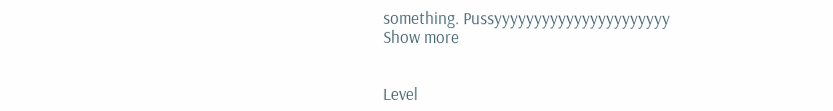something. Pussyyyyyyyyyyyyyyyyyyyyyy
Show more


Level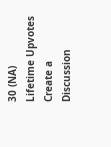30 (NA)
Lifetime Upvotes
Create a Discussion